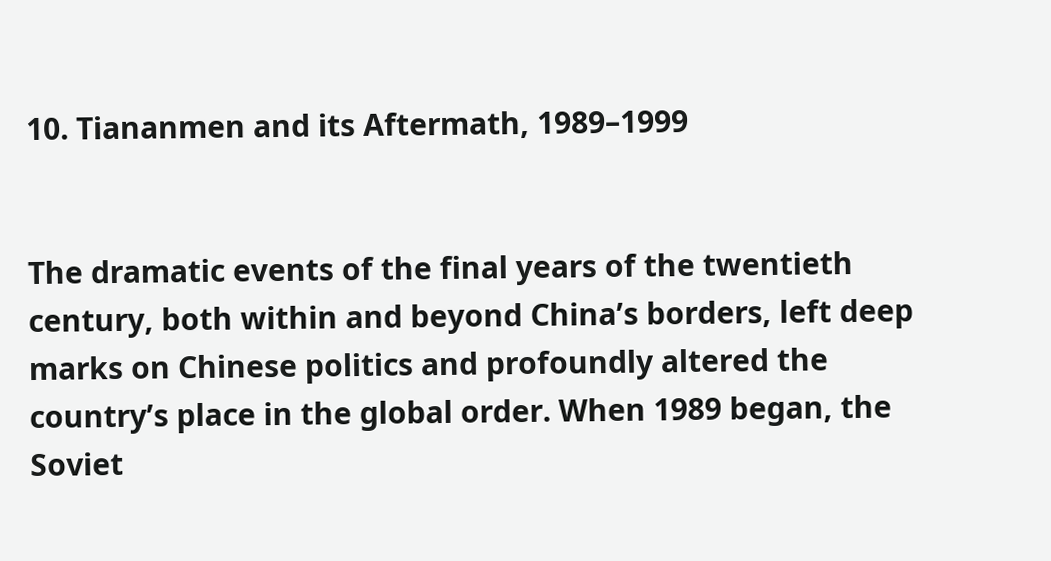10. Tiananmen and its Aftermath, 1989–1999


The dramatic events of the final years of the twentieth century, both within and beyond China’s borders, left deep marks on Chinese politics and profoundly altered the country’s place in the global order. When 1989 began, the Soviet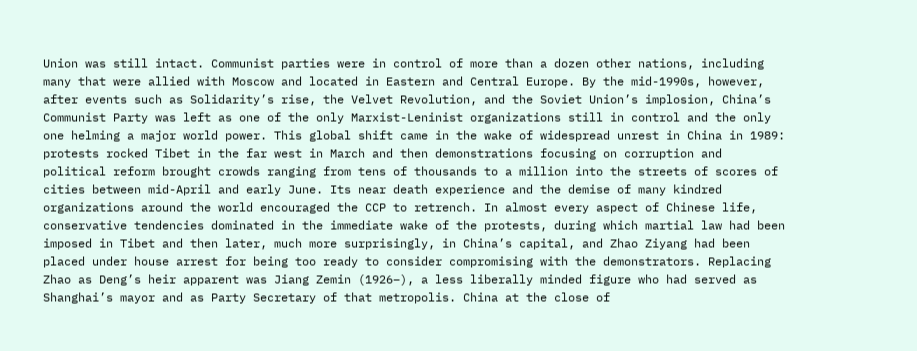Union was still intact. Communist parties were in control of more than a dozen other nations, including many that were allied with Moscow and located in Eastern and Central Europe. By the mid-1990s, however, after events such as Solidarity’s rise, the Velvet Revolution, and the Soviet Union’s implosion, China’s Communist Party was left as one of the only Marxist-Leninist organizations still in control and the only one helming a major world power. This global shift came in the wake of widespread unrest in China in 1989: protests rocked Tibet in the far west in March and then demonstrations focusing on corruption and political reform brought crowds ranging from tens of thousands to a million into the streets of scores of cities between mid-April and early June. Its near death experience and the demise of many kindred organizations around the world encouraged the CCP to retrench. In almost every aspect of Chinese life, conservative tendencies dominated in the immediate wake of the protests, during which martial law had been imposed in Tibet and then later, much more surprisingly, in China’s capital, and Zhao Ziyang had been placed under house arrest for being too ready to consider compromising with the demonstrators. Replacing Zhao as Deng’s heir apparent was Jiang Zemin (1926–), a less liberally minded figure who had served as Shanghai’s mayor and as Party Secretary of that metropolis. China at the close of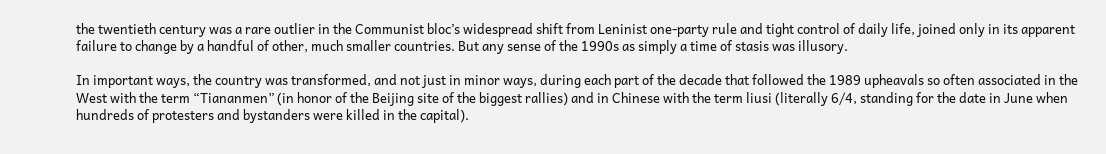the twentieth century was a rare outlier in the Communist bloc’s widespread shift from Leninist one-party rule and tight control of daily life, joined only in its apparent failure to change by a handful of other, much smaller countries. But any sense of the 1990s as simply a time of stasis was illusory.

In important ways, the country was transformed, and not just in minor ways, during each part of the decade that followed the 1989 upheavals so often associated in the West with the term “Tiananmen” (in honor of the Beijing site of the biggest rallies) and in Chinese with the term liusi (literally 6/4, standing for the date in June when hundreds of protesters and bystanders were killed in the capital).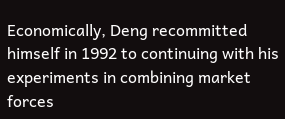Economically, Deng recommitted himself in 1992 to continuing with his experiments in combining market forces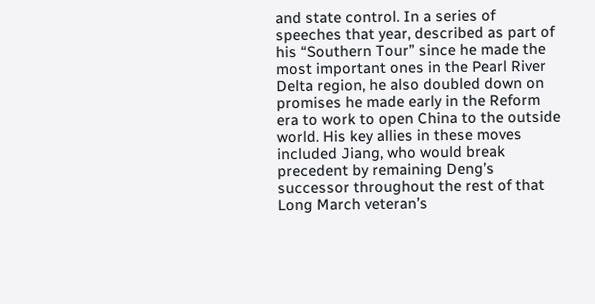and state control. In a series of speeches that year, described as part of his “Southern Tour” since he made the most important ones in the Pearl River Delta region, he also doubled down on promises he made early in the Reform era to work to open China to the outside world. His key allies in these moves included Jiang, who would break precedent by remaining Deng’s successor throughout the rest of that Long March veteran’s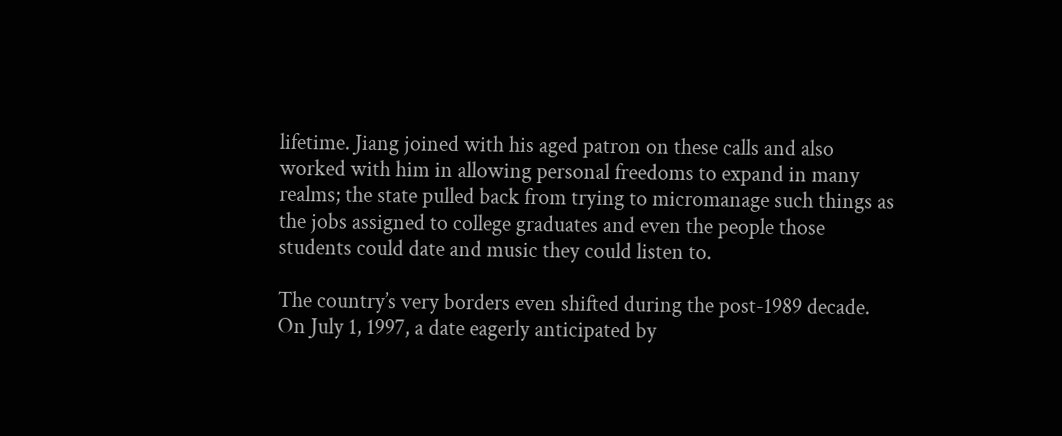lifetime. Jiang joined with his aged patron on these calls and also worked with him in allowing personal freedoms to expand in many realms; the state pulled back from trying to micromanage such things as the jobs assigned to college graduates and even the people those students could date and music they could listen to.

The country’s very borders even shifted during the post-1989 decade. On July 1, 1997, a date eagerly anticipated by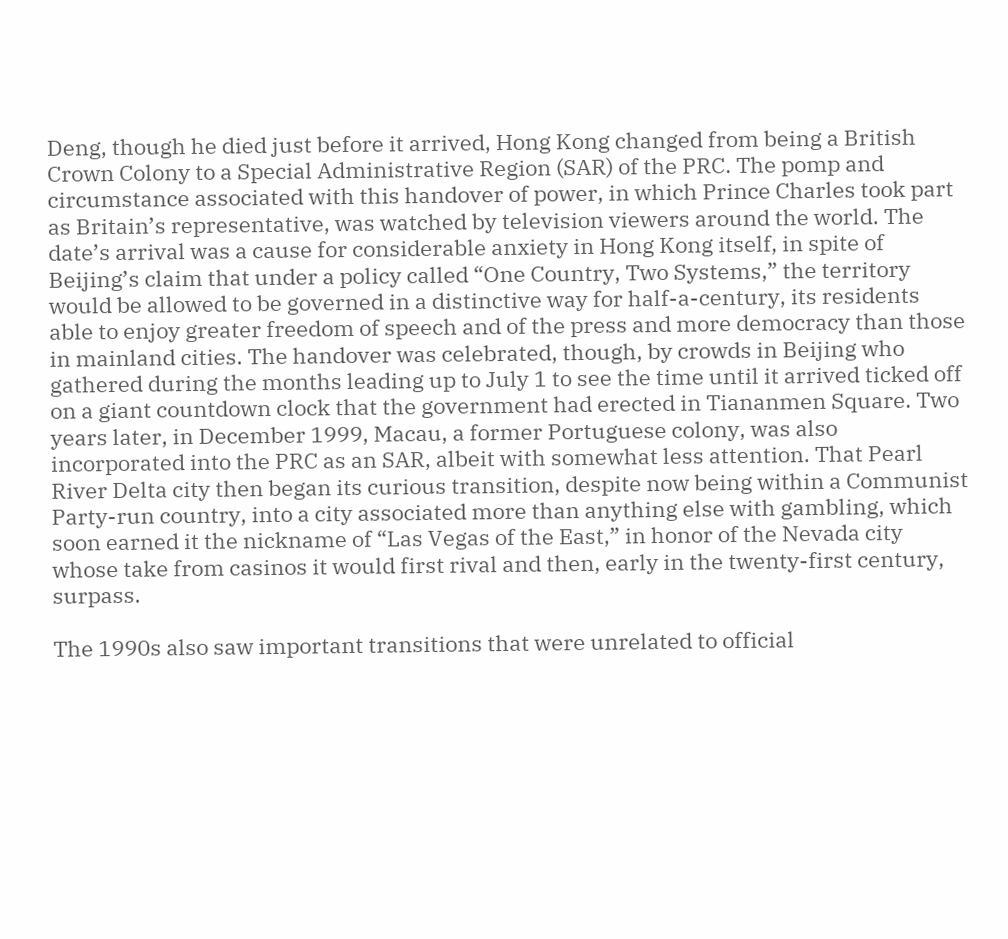Deng, though he died just before it arrived, Hong Kong changed from being a British Crown Colony to a Special Administrative Region (SAR) of the PRC. The pomp and circumstance associated with this handover of power, in which Prince Charles took part as Britain’s representative, was watched by television viewers around the world. The date’s arrival was a cause for considerable anxiety in Hong Kong itself, in spite of Beijing’s claim that under a policy called “One Country, Two Systems,” the territory would be allowed to be governed in a distinctive way for half-a-century, its residents able to enjoy greater freedom of speech and of the press and more democracy than those in mainland cities. The handover was celebrated, though, by crowds in Beijing who gathered during the months leading up to July 1 to see the time until it arrived ticked off on a giant countdown clock that the government had erected in Tiananmen Square. Two years later, in December 1999, Macau, a former Portuguese colony, was also incorporated into the PRC as an SAR, albeit with somewhat less attention. That Pearl River Delta city then began its curious transition, despite now being within a Communist Party-run country, into a city associated more than anything else with gambling, which soon earned it the nickname of “Las Vegas of the East,” in honor of the Nevada city whose take from casinos it would first rival and then, early in the twenty-first century, surpass.

The 1990s also saw important transitions that were unrelated to official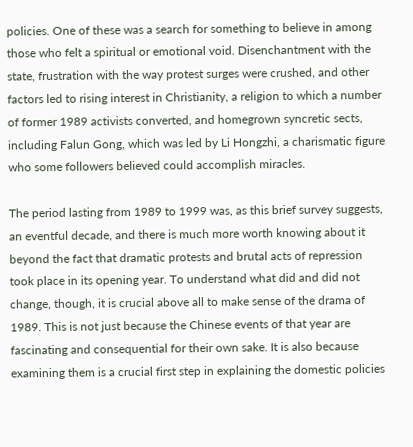policies. One of these was a search for something to believe in among those who felt a spiritual or emotional void. Disenchantment with the state, frustration with the way protest surges were crushed, and other factors led to rising interest in Christianity, a religion to which a number of former 1989 activists converted, and homegrown syncretic sects, including Falun Gong, which was led by Li Hongzhi, a charismatic figure who some followers believed could accomplish miracles.

The period lasting from 1989 to 1999 was, as this brief survey suggests, an eventful decade, and there is much more worth knowing about it beyond the fact that dramatic protests and brutal acts of repression took place in its opening year. To understand what did and did not change, though, it is crucial above all to make sense of the drama of 1989. This is not just because the Chinese events of that year are fascinating and consequential for their own sake. It is also because examining them is a crucial first step in explaining the domestic policies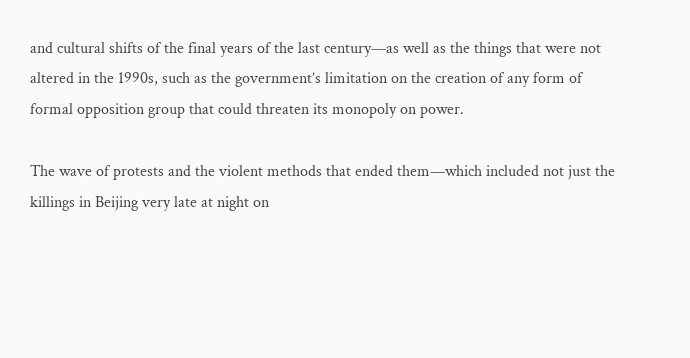and cultural shifts of the final years of the last century—as well as the things that were not altered in the 1990s, such as the government’s limitation on the creation of any form of formal opposition group that could threaten its monopoly on power.

The wave of protests and the violent methods that ended them—which included not just the killings in Beijing very late at night on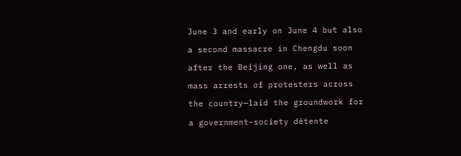June 3 and early on June 4 but also a second massacre in Chengdu soon after the Beijing one, as well as mass arrests of protesters across the country—laid the groundwork for a government–society détente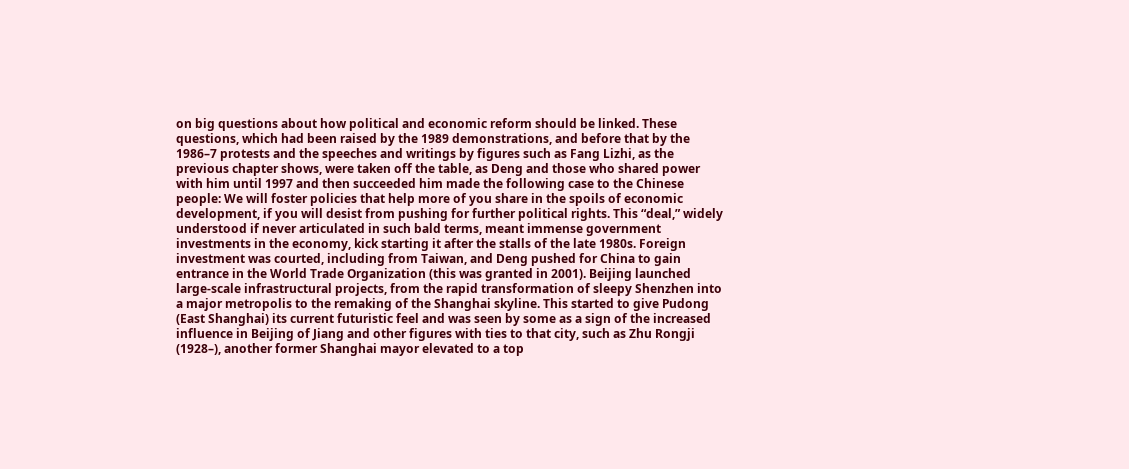on big questions about how political and economic reform should be linked. These questions, which had been raised by the 1989 demonstrations, and before that by the 1986–7 protests and the speeches and writings by figures such as Fang Lizhi, as the previous chapter shows, were taken off the table, as Deng and those who shared power with him until 1997 and then succeeded him made the following case to the Chinese people: We will foster policies that help more of you share in the spoils of economic development, if you will desist from pushing for further political rights. This “deal,” widely understood if never articulated in such bald terms, meant immense government investments in the economy, kick starting it after the stalls of the late 1980s. Foreign investment was courted, including from Taiwan, and Deng pushed for China to gain entrance in the World Trade Organization (this was granted in 2001). Beijing launched large-scale infrastructural projects, from the rapid transformation of sleepy Shenzhen into a major metropolis to the remaking of the Shanghai skyline. This started to give Pudong (East Shanghai) its current futuristic feel and was seen by some as a sign of the increased influence in Beijing of Jiang and other figures with ties to that city, such as Zhu Rongji (1928–), another former Shanghai mayor elevated to a top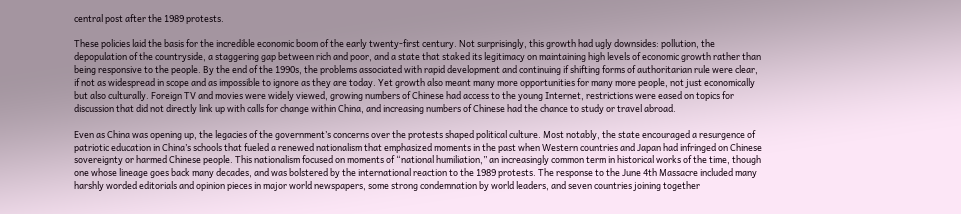central post after the 1989 protests.

These policies laid the basis for the incredible economic boom of the early twenty-first century. Not surprisingly, this growth had ugly downsides: pollution, the depopulation of the countryside, a staggering gap between rich and poor, and a state that staked its legitimacy on maintaining high levels of economic growth rather than being responsive to the people. By the end of the 1990s, the problems associated with rapid development and continuing if shifting forms of authoritarian rule were clear, if not as widespread in scope and as impossible to ignore as they are today. Yet growth also meant many more opportunities for many more people, not just economically but also culturally. Foreign TV and movies were widely viewed, growing numbers of Chinese had access to the young Internet, restrictions were eased on topics for discussion that did not directly link up with calls for change within China, and increasing numbers of Chinese had the chance to study or travel abroad.

Even as China was opening up, the legacies of the government’s concerns over the protests shaped political culture. Most notably, the state encouraged a resurgence of patriotic education in China’s schools that fueled a renewed nationalism that emphasized moments in the past when Western countries and Japan had infringed on Chinese sovereignty or harmed Chinese people. This nationalism focused on moments of “national humiliation,” an increasingly common term in historical works of the time, though one whose lineage goes back many decades, and was bolstered by the international reaction to the 1989 protests. The response to the June 4th Massacre included many harshly worded editorials and opinion pieces in major world newspapers, some strong condemnation by world leaders, and seven countries joining together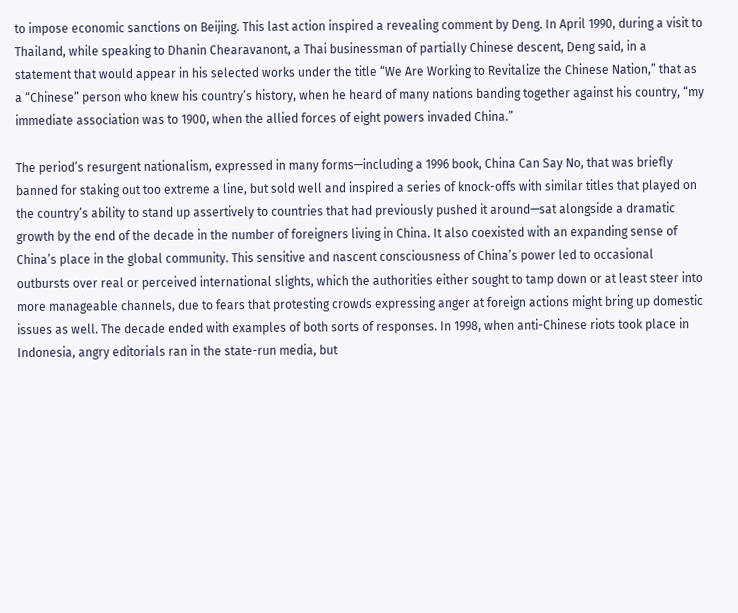to impose economic sanctions on Beijing. This last action inspired a revealing comment by Deng. In April 1990, during a visit to Thailand, while speaking to Dhanin Chearavanont, a Thai businessman of partially Chinese descent, Deng said, in a statement that would appear in his selected works under the title “We Are Working to Revitalize the Chinese Nation,” that as a “Chinese” person who knew his country’s history, when he heard of many nations banding together against his country, “my immediate association was to 1900, when the allied forces of eight powers invaded China.”

The period’s resurgent nationalism, expressed in many forms—including a 1996 book, China Can Say No, that was briefly banned for staking out too extreme a line, but sold well and inspired a series of knock-offs with similar titles that played on the country’s ability to stand up assertively to countries that had previously pushed it around—sat alongside a dramatic growth by the end of the decade in the number of foreigners living in China. It also coexisted with an expanding sense of China’s place in the global community. This sensitive and nascent consciousness of China’s power led to occasional outbursts over real or perceived international slights, which the authorities either sought to tamp down or at least steer into more manageable channels, due to fears that protesting crowds expressing anger at foreign actions might bring up domestic issues as well. The decade ended with examples of both sorts of responses. In 1998, when anti-Chinese riots took place in Indonesia, angry editorials ran in the state-run media, but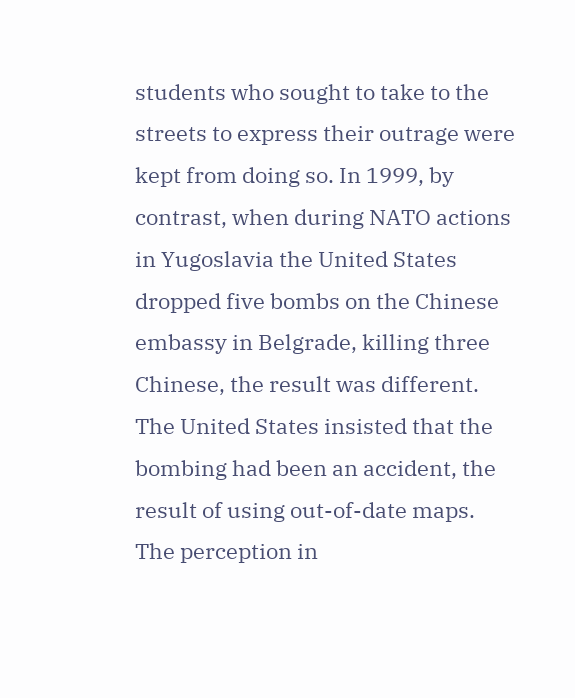students who sought to take to the streets to express their outrage were kept from doing so. In 1999, by contrast, when during NATO actions in Yugoslavia the United States dropped five bombs on the Chinese embassy in Belgrade, killing three Chinese, the result was different. The United States insisted that the bombing had been an accident, the result of using out-of-date maps. The perception in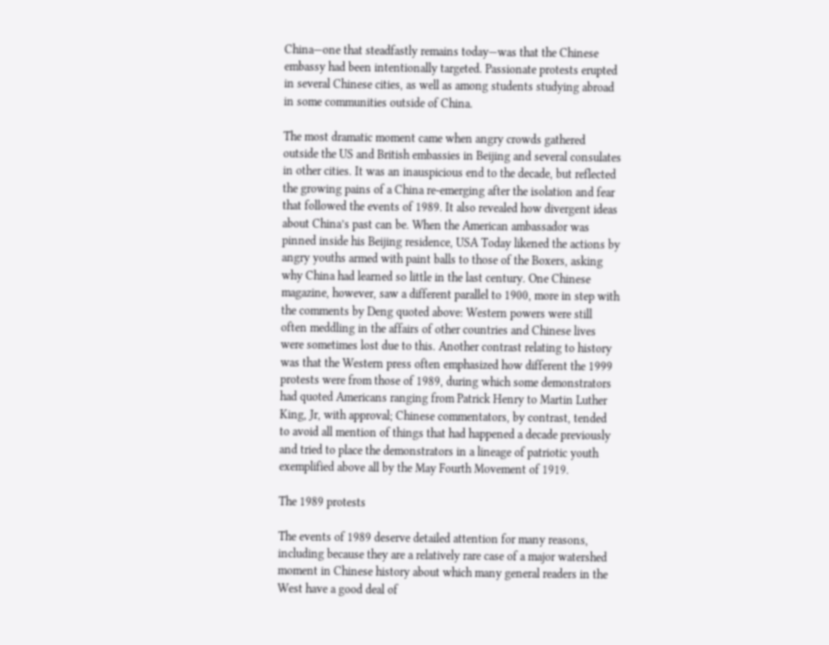China—one that steadfastly remains today—was that the Chinese embassy had been intentionally targeted. Passionate protests erupted in several Chinese cities, as well as among students studying abroad in some communities outside of China.

The most dramatic moment came when angry crowds gathered outside the US and British embassies in Beijing and several consulates in other cities. It was an inauspicious end to the decade, but reflected the growing pains of a China re-emerging after the isolation and fear that followed the events of 1989. It also revealed how divergent ideas about China’s past can be. When the American ambassador was pinned inside his Beijing residence, USA Today likened the actions by angry youths armed with paint balls to those of the Boxers, asking why China had learned so little in the last century. One Chinese magazine, however, saw a different parallel to 1900, more in step with the comments by Deng quoted above: Western powers were still often meddling in the affairs of other countries and Chinese lives were sometimes lost due to this. Another contrast relating to history was that the Western press often emphasized how different the 1999 protests were from those of 1989, during which some demonstrators had quoted Americans ranging from Patrick Henry to Martin Luther King, Jr, with approval; Chinese commentators, by contrast, tended to avoid all mention of things that had happened a decade previously and tried to place the demonstrators in a lineage of patriotic youth exemplified above all by the May Fourth Movement of 1919.

The 1989 protests

The events of 1989 deserve detailed attention for many reasons, including because they are a relatively rare case of a major watershed moment in Chinese history about which many general readers in the West have a good deal of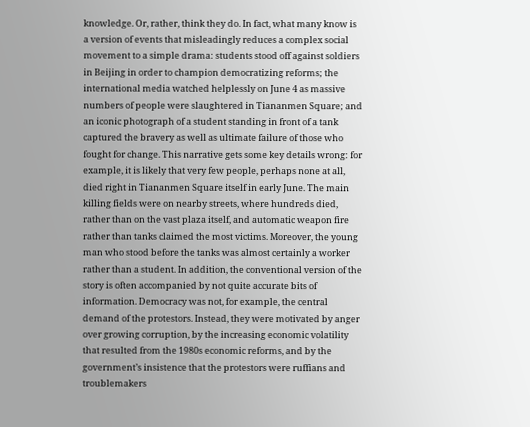knowledge. Or, rather, think they do. In fact, what many know is a version of events that misleadingly reduces a complex social movement to a simple drama: students stood off against soldiers in Beijing in order to champion democratizing reforms; the international media watched helplessly on June 4 as massive numbers of people were slaughtered in Tiananmen Square; and an iconic photograph of a student standing in front of a tank captured the bravery as well as ultimate failure of those who fought for change. This narrative gets some key details wrong: for example, it is likely that very few people, perhaps none at all, died right in Tiananmen Square itself in early June. The main killing fields were on nearby streets, where hundreds died, rather than on the vast plaza itself, and automatic weapon fire rather than tanks claimed the most victims. Moreover, the young man who stood before the tanks was almost certainly a worker rather than a student. In addition, the conventional version of the story is often accompanied by not quite accurate bits of information. Democracy was not, for example, the central demand of the protestors. Instead, they were motivated by anger over growing corruption, by the increasing economic volatility that resulted from the 1980s economic reforms, and by the government’s insistence that the protestors were ruffians and troublemakers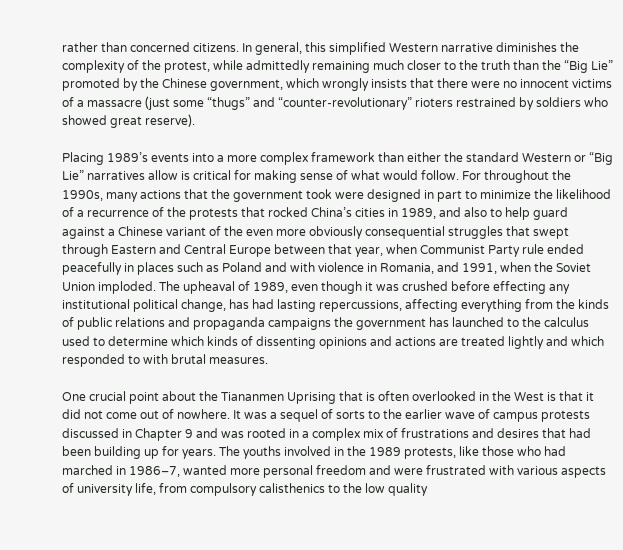rather than concerned citizens. In general, this simplified Western narrative diminishes the complexity of the protest, while admittedly remaining much closer to the truth than the “Big Lie” promoted by the Chinese government, which wrongly insists that there were no innocent victims of a massacre (just some “thugs” and “counter-revolutionary” rioters restrained by soldiers who showed great reserve).

Placing 1989’s events into a more complex framework than either the standard Western or “Big Lie” narratives allow is critical for making sense of what would follow. For throughout the 1990s, many actions that the government took were designed in part to minimize the likelihood of a recurrence of the protests that rocked China’s cities in 1989, and also to help guard against a Chinese variant of the even more obviously consequential struggles that swept through Eastern and Central Europe between that year, when Communist Party rule ended peacefully in places such as Poland and with violence in Romania, and 1991, when the Soviet Union imploded. The upheaval of 1989, even though it was crushed before effecting any institutional political change, has had lasting repercussions, affecting everything from the kinds of public relations and propaganda campaigns the government has launched to the calculus used to determine which kinds of dissenting opinions and actions are treated lightly and which responded to with brutal measures.

One crucial point about the Tiananmen Uprising that is often overlooked in the West is that it did not come out of nowhere. It was a sequel of sorts to the earlier wave of campus protests discussed in Chapter 9 and was rooted in a complex mix of frustrations and desires that had been building up for years. The youths involved in the 1989 protests, like those who had marched in 1986–7, wanted more personal freedom and were frustrated with various aspects of university life, from compulsory calisthenics to the low quality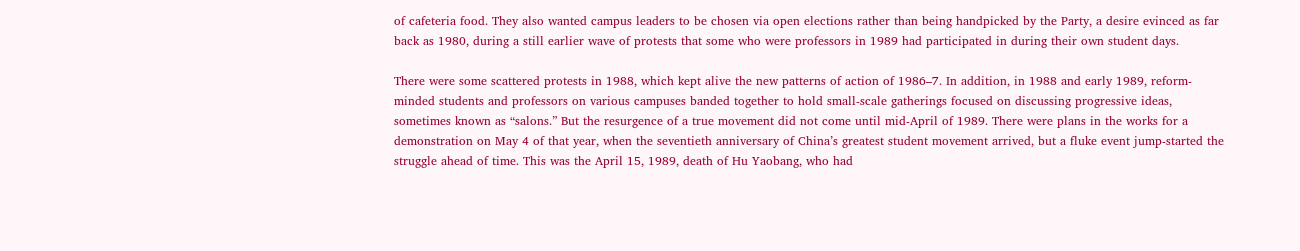of cafeteria food. They also wanted campus leaders to be chosen via open elections rather than being handpicked by the Party, a desire evinced as far back as 1980, during a still earlier wave of protests that some who were professors in 1989 had participated in during their own student days.

There were some scattered protests in 1988, which kept alive the new patterns of action of 1986–7. In addition, in 1988 and early 1989, reform-minded students and professors on various campuses banded together to hold small-scale gatherings focused on discussing progressive ideas, sometimes known as “salons.” But the resurgence of a true movement did not come until mid-April of 1989. There were plans in the works for a demonstration on May 4 of that year, when the seventieth anniversary of China’s greatest student movement arrived, but a fluke event jump-started the struggle ahead of time. This was the April 15, 1989, death of Hu Yaobang, who had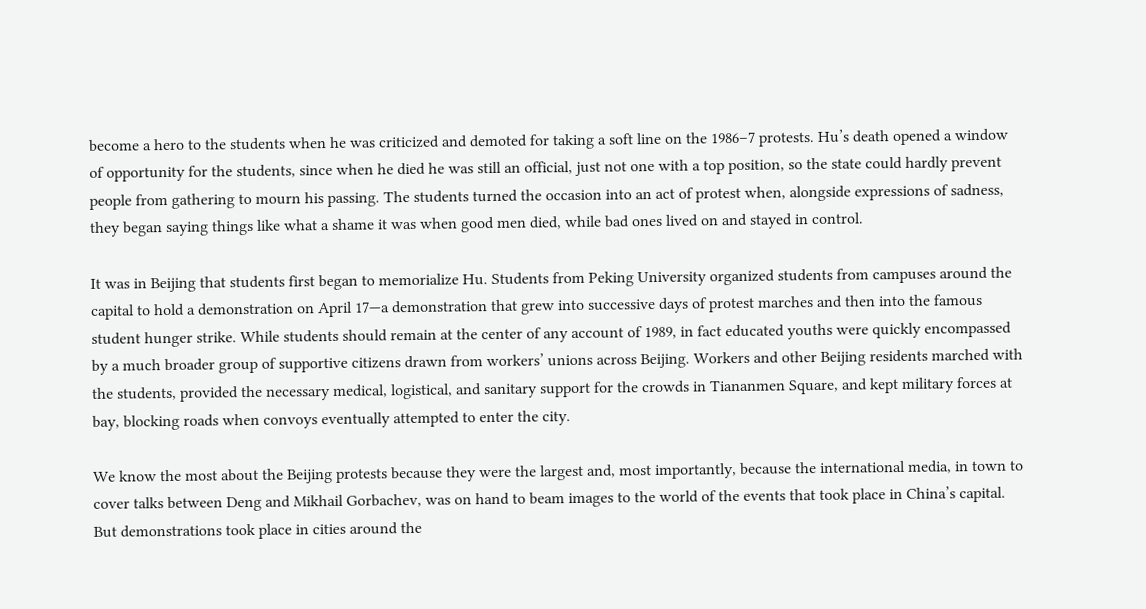become a hero to the students when he was criticized and demoted for taking a soft line on the 1986–7 protests. Hu’s death opened a window of opportunity for the students, since when he died he was still an official, just not one with a top position, so the state could hardly prevent people from gathering to mourn his passing. The students turned the occasion into an act of protest when, alongside expressions of sadness, they began saying things like what a shame it was when good men died, while bad ones lived on and stayed in control.

It was in Beijing that students first began to memorialize Hu. Students from Peking University organized students from campuses around the capital to hold a demonstration on April 17—a demonstration that grew into successive days of protest marches and then into the famous student hunger strike. While students should remain at the center of any account of 1989, in fact educated youths were quickly encompassed by a much broader group of supportive citizens drawn from workers’ unions across Beijing. Workers and other Beijing residents marched with the students, provided the necessary medical, logistical, and sanitary support for the crowds in Tiananmen Square, and kept military forces at bay, blocking roads when convoys eventually attempted to enter the city.

We know the most about the Beijing protests because they were the largest and, most importantly, because the international media, in town to cover talks between Deng and Mikhail Gorbachev, was on hand to beam images to the world of the events that took place in China’s capital. But demonstrations took place in cities around the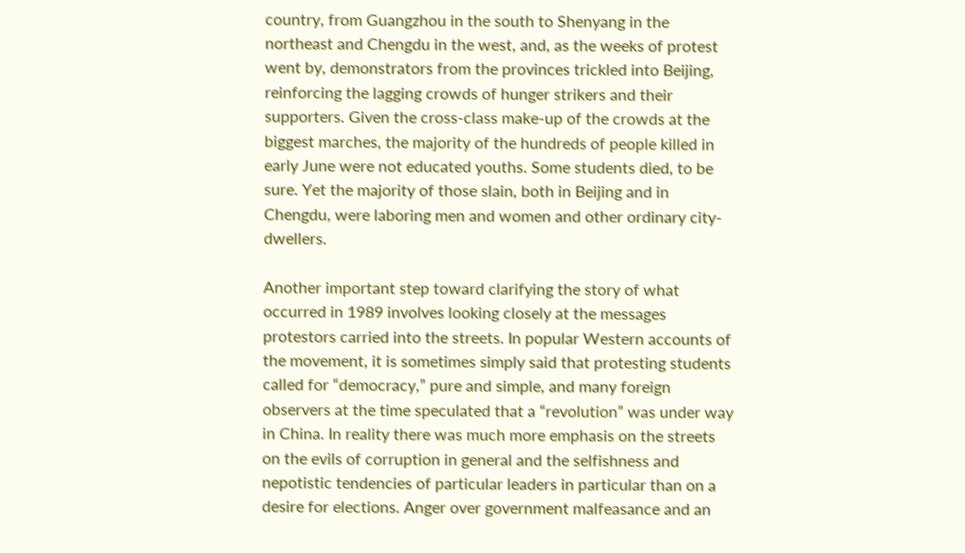country, from Guangzhou in the south to Shenyang in the northeast and Chengdu in the west, and, as the weeks of protest went by, demonstrators from the provinces trickled into Beijing, reinforcing the lagging crowds of hunger strikers and their supporters. Given the cross-class make-up of the crowds at the biggest marches, the majority of the hundreds of people killed in early June were not educated youths. Some students died, to be sure. Yet the majority of those slain, both in Beijing and in Chengdu, were laboring men and women and other ordinary city-dwellers.

Another important step toward clarifying the story of what occurred in 1989 involves looking closely at the messages protestors carried into the streets. In popular Western accounts of the movement, it is sometimes simply said that protesting students called for “democracy,” pure and simple, and many foreign observers at the time speculated that a “revolution” was under way in China. In reality there was much more emphasis on the streets on the evils of corruption in general and the selfishness and nepotistic tendencies of particular leaders in particular than on a desire for elections. Anger over government malfeasance and an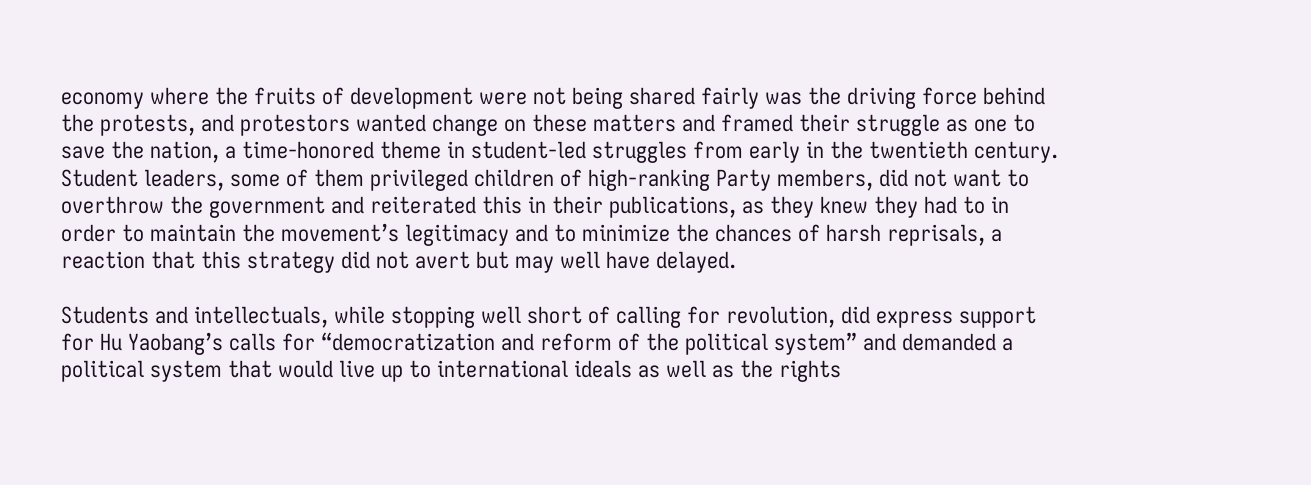economy where the fruits of development were not being shared fairly was the driving force behind the protests, and protestors wanted change on these matters and framed their struggle as one to save the nation, a time-honored theme in student-led struggles from early in the twentieth century. Student leaders, some of them privileged children of high-ranking Party members, did not want to overthrow the government and reiterated this in their publications, as they knew they had to in order to maintain the movement’s legitimacy and to minimize the chances of harsh reprisals, a reaction that this strategy did not avert but may well have delayed.

Students and intellectuals, while stopping well short of calling for revolution, did express support for Hu Yaobang’s calls for “democratization and reform of the political system” and demanded a political system that would live up to international ideals as well as the rights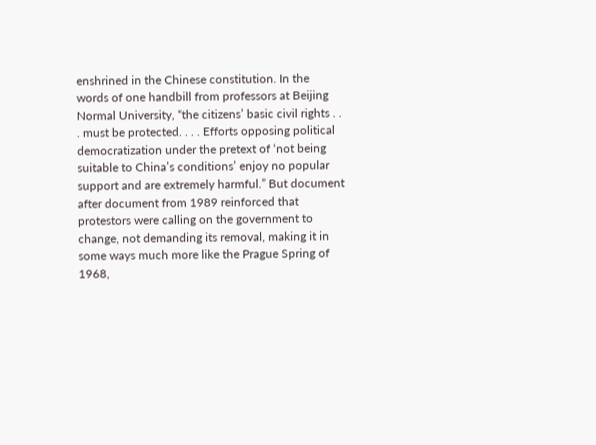enshrined in the Chinese constitution. In the words of one handbill from professors at Beijing Normal University, “the citizens’ basic civil rights . . . must be protected. . . . Efforts opposing political democratization under the pretext of ‘not being suitable to China’s conditions’ enjoy no popular support and are extremely harmful.” But document after document from 1989 reinforced that protestors were calling on the government to change, not demanding its removal, making it in some ways much more like the Prague Spring of 1968,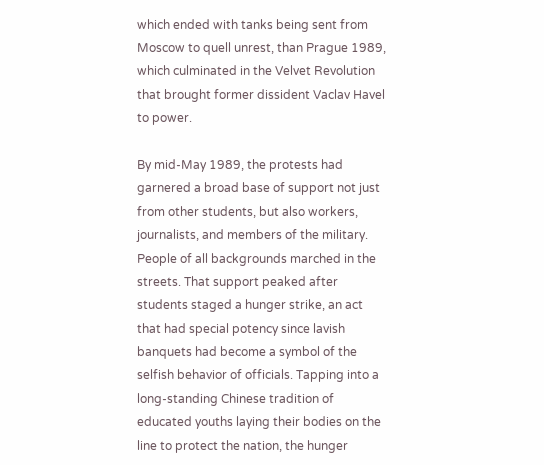which ended with tanks being sent from Moscow to quell unrest, than Prague 1989, which culminated in the Velvet Revolution that brought former dissident Vaclav Havel to power.

By mid-May 1989, the protests had garnered a broad base of support not just from other students, but also workers, journalists, and members of the military. People of all backgrounds marched in the streets. That support peaked after students staged a hunger strike, an act that had special potency since lavish banquets had become a symbol of the selfish behavior of officials. Tapping into a long-standing Chinese tradition of educated youths laying their bodies on the line to protect the nation, the hunger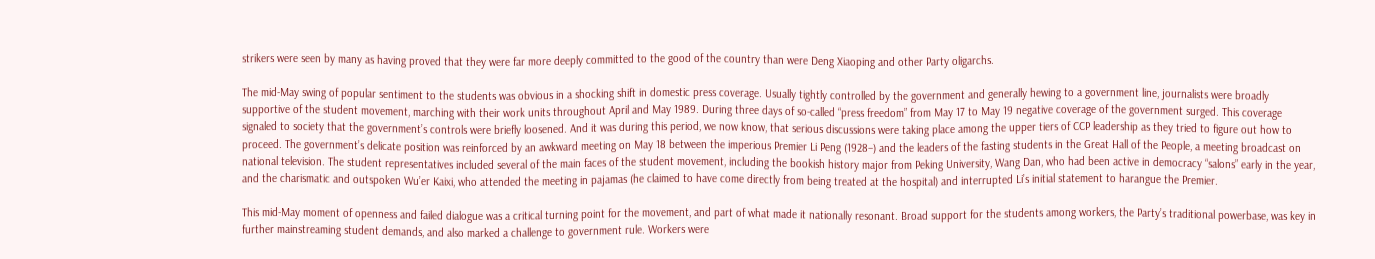strikers were seen by many as having proved that they were far more deeply committed to the good of the country than were Deng Xiaoping and other Party oligarchs.

The mid-May swing of popular sentiment to the students was obvious in a shocking shift in domestic press coverage. Usually tightly controlled by the government and generally hewing to a government line, journalists were broadly supportive of the student movement, marching with their work units throughout April and May 1989. During three days of so-called “press freedom” from May 17 to May 19 negative coverage of the government surged. This coverage signaled to society that the government’s controls were briefly loosened. And it was during this period, we now know, that serious discussions were taking place among the upper tiers of CCP leadership as they tried to figure out how to proceed. The government’s delicate position was reinforced by an awkward meeting on May 18 between the imperious Premier Li Peng (1928–) and the leaders of the fasting students in the Great Hall of the People, a meeting broadcast on national television. The student representatives included several of the main faces of the student movement, including the bookish history major from Peking University, Wang Dan, who had been active in democracy “salons” early in the year, and the charismatic and outspoken Wu’er Kaixi, who attended the meeting in pajamas (he claimed to have come directly from being treated at the hospital) and interrupted Li’s initial statement to harangue the Premier.

This mid-May moment of openness and failed dialogue was a critical turning point for the movement, and part of what made it nationally resonant. Broad support for the students among workers, the Party’s traditional powerbase, was key in further mainstreaming student demands, and also marked a challenge to government rule. Workers were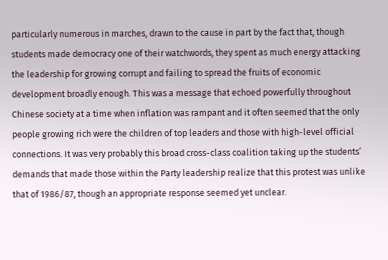particularly numerous in marches, drawn to the cause in part by the fact that, though students made democracy one of their watchwords, they spent as much energy attacking the leadership for growing corrupt and failing to spread the fruits of economic development broadly enough. This was a message that echoed powerfully throughout Chinese society at a time when inflation was rampant and it often seemed that the only people growing rich were the children of top leaders and those with high-level official connections. It was very probably this broad cross-class coalition taking up the students’ demands that made those within the Party leadership realize that this protest was unlike that of 1986/87, though an appropriate response seemed yet unclear.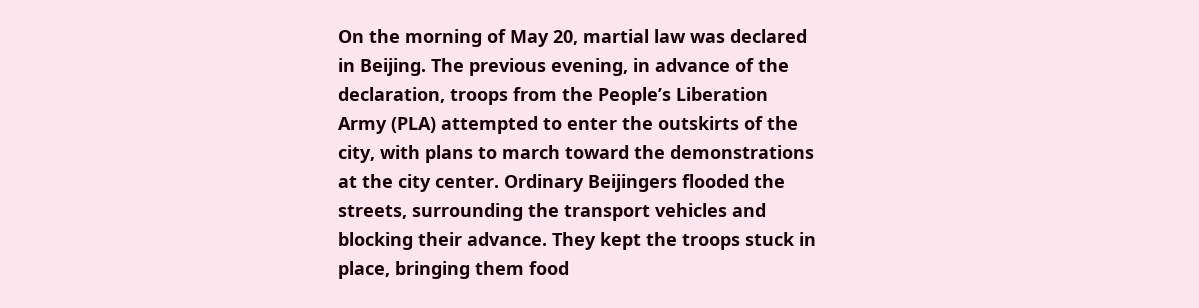On the morning of May 20, martial law was declared in Beijing. The previous evening, in advance of the declaration, troops from the People’s Liberation Army (PLA) attempted to enter the outskirts of the city, with plans to march toward the demonstrations at the city center. Ordinary Beijingers flooded the streets, surrounding the transport vehicles and blocking their advance. They kept the troops stuck in place, bringing them food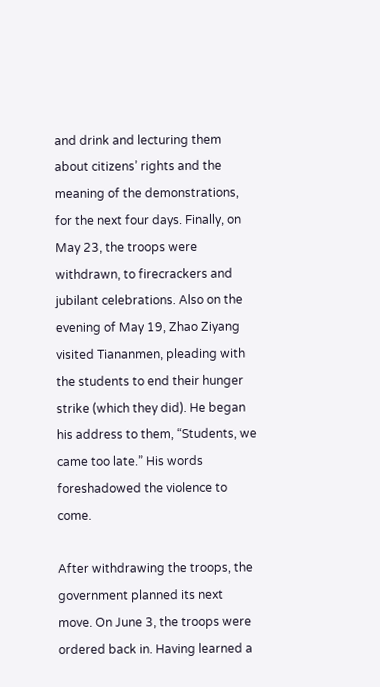and drink and lecturing them about citizens’ rights and the meaning of the demonstrations, for the next four days. Finally, on May 23, the troops were withdrawn, to firecrackers and jubilant celebrations. Also on the evening of May 19, Zhao Ziyang visited Tiananmen, pleading with the students to end their hunger strike (which they did). He began his address to them, “Students, we came too late.” His words foreshadowed the violence to come.

After withdrawing the troops, the government planned its next move. On June 3, the troops were ordered back in. Having learned a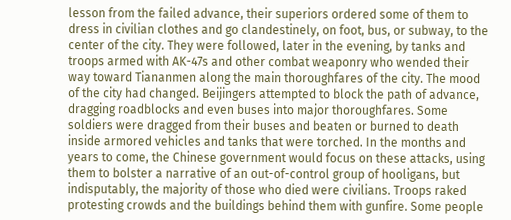lesson from the failed advance, their superiors ordered some of them to dress in civilian clothes and go clandestinely, on foot, bus, or subway, to the center of the city. They were followed, later in the evening, by tanks and troops armed with AK-47s and other combat weaponry who wended their way toward Tiananmen along the main thoroughfares of the city. The mood of the city had changed. Beijingers attempted to block the path of advance, dragging roadblocks and even buses into major thoroughfares. Some soldiers were dragged from their buses and beaten or burned to death inside armored vehicles and tanks that were torched. In the months and years to come, the Chinese government would focus on these attacks, using them to bolster a narrative of an out-of-control group of hooligans, but indisputably, the majority of those who died were civilians. Troops raked protesting crowds and the buildings behind them with gunfire. Some people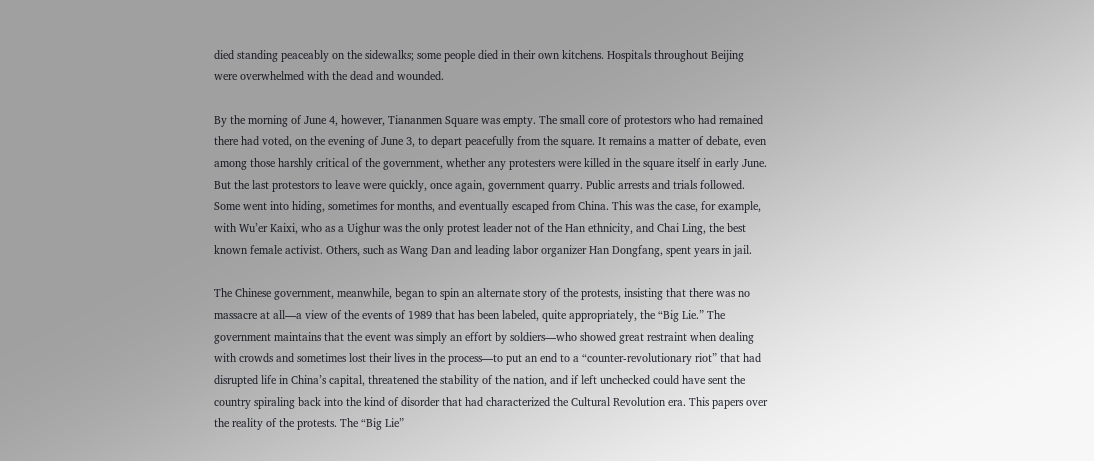died standing peaceably on the sidewalks; some people died in their own kitchens. Hospitals throughout Beijing were overwhelmed with the dead and wounded.

By the morning of June 4, however, Tiananmen Square was empty. The small core of protestors who had remained there had voted, on the evening of June 3, to depart peacefully from the square. It remains a matter of debate, even among those harshly critical of the government, whether any protesters were killed in the square itself in early June. But the last protestors to leave were quickly, once again, government quarry. Public arrests and trials followed. Some went into hiding, sometimes for months, and eventually escaped from China. This was the case, for example, with Wu’er Kaixi, who as a Uighur was the only protest leader not of the Han ethnicity, and Chai Ling, the best known female activist. Others, such as Wang Dan and leading labor organizer Han Dongfang, spent years in jail.

The Chinese government, meanwhile, began to spin an alternate story of the protests, insisting that there was no massacre at all—a view of the events of 1989 that has been labeled, quite appropriately, the “Big Lie.” The government maintains that the event was simply an effort by soldiers—who showed great restraint when dealing with crowds and sometimes lost their lives in the process—to put an end to a “counter-revolutionary riot” that had disrupted life in China’s capital, threatened the stability of the nation, and if left unchecked could have sent the country spiraling back into the kind of disorder that had characterized the Cultural Revolution era. This papers over the reality of the protests. The “Big Lie”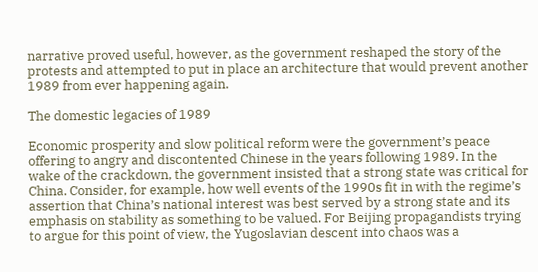narrative proved useful, however, as the government reshaped the story of the protests and attempted to put in place an architecture that would prevent another 1989 from ever happening again.

The domestic legacies of 1989

Economic prosperity and slow political reform were the government’s peace offering to angry and discontented Chinese in the years following 1989. In the wake of the crackdown, the government insisted that a strong state was critical for China. Consider, for example, how well events of the 1990s fit in with the regime’s assertion that China’s national interest was best served by a strong state and its emphasis on stability as something to be valued. For Beijing propagandists trying to argue for this point of view, the Yugoslavian descent into chaos was a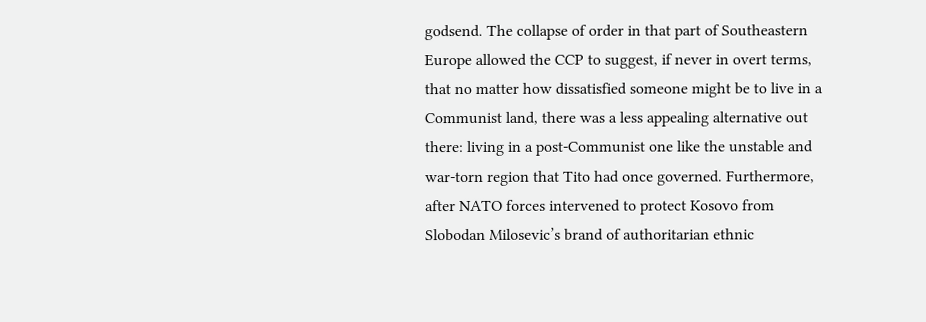godsend. The collapse of order in that part of Southeastern Europe allowed the CCP to suggest, if never in overt terms, that no matter how dissatisfied someone might be to live in a Communist land, there was a less appealing alternative out there: living in a post-Communist one like the unstable and war-torn region that Tito had once governed. Furthermore, after NATO forces intervened to protect Kosovo from Slobodan Milosevic’s brand of authoritarian ethnic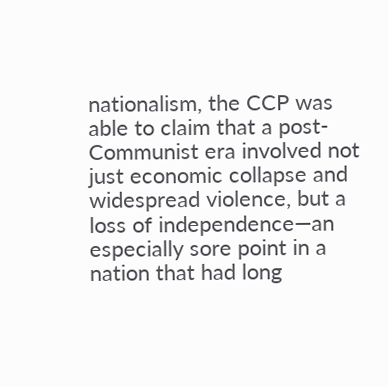nationalism, the CCP was able to claim that a post-Communist era involved not just economic collapse and widespread violence, but a loss of independence—an especially sore point in a nation that had long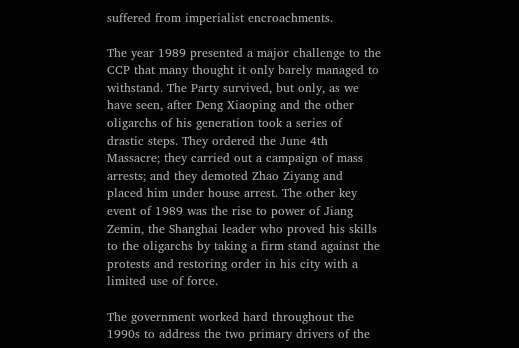suffered from imperialist encroachments.

The year 1989 presented a major challenge to the CCP that many thought it only barely managed to withstand. The Party survived, but only, as we have seen, after Deng Xiaoping and the other oligarchs of his generation took a series of drastic steps. They ordered the June 4th Massacre; they carried out a campaign of mass arrests; and they demoted Zhao Ziyang and placed him under house arrest. The other key event of 1989 was the rise to power of Jiang Zemin, the Shanghai leader who proved his skills to the oligarchs by taking a firm stand against the protests and restoring order in his city with a limited use of force.

The government worked hard throughout the 1990s to address the two primary drivers of the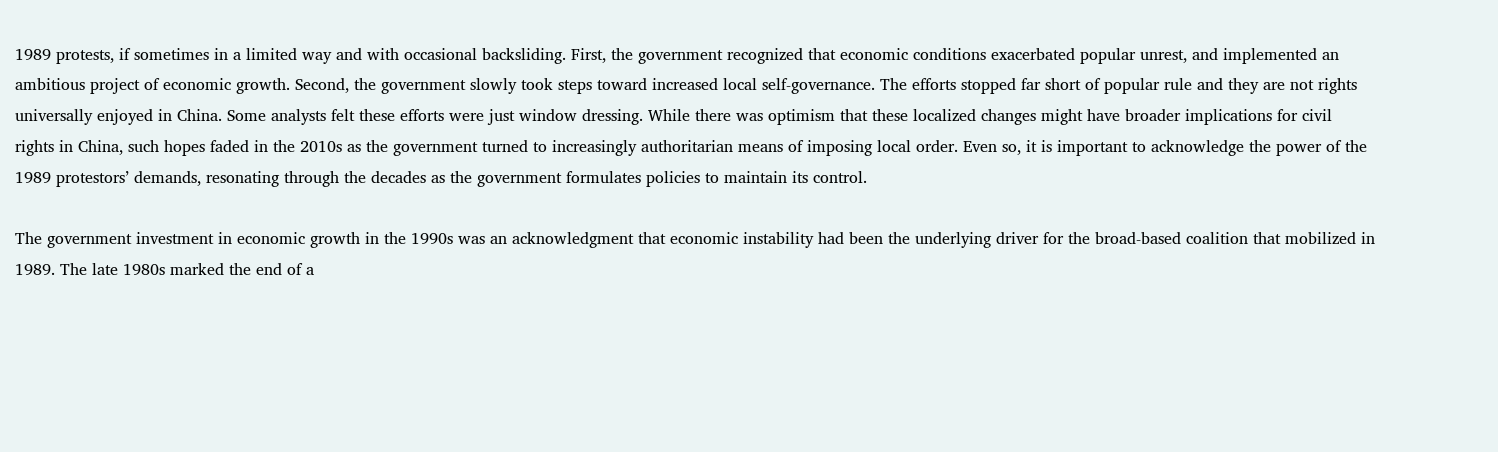1989 protests, if sometimes in a limited way and with occasional backsliding. First, the government recognized that economic conditions exacerbated popular unrest, and implemented an ambitious project of economic growth. Second, the government slowly took steps toward increased local self-governance. The efforts stopped far short of popular rule and they are not rights universally enjoyed in China. Some analysts felt these efforts were just window dressing. While there was optimism that these localized changes might have broader implications for civil rights in China, such hopes faded in the 2010s as the government turned to increasingly authoritarian means of imposing local order. Even so, it is important to acknowledge the power of the 1989 protestors’ demands, resonating through the decades as the government formulates policies to maintain its control.

The government investment in economic growth in the 1990s was an acknowledgment that economic instability had been the underlying driver for the broad-based coalition that mobilized in 1989. The late 1980s marked the end of a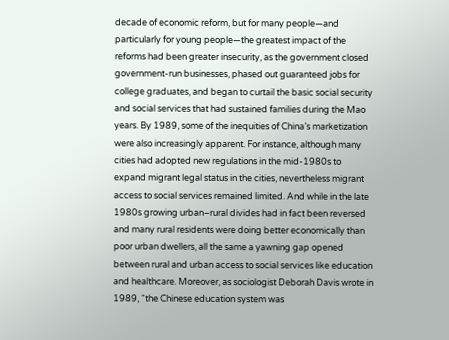decade of economic reform, but for many people—and particularly for young people—the greatest impact of the reforms had been greater insecurity, as the government closed government-run businesses, phased out guaranteed jobs for college graduates, and began to curtail the basic social security and social services that had sustained families during the Mao years. By 1989, some of the inequities of China’s marketization were also increasingly apparent. For instance, although many cities had adopted new regulations in the mid-1980s to expand migrant legal status in the cities, nevertheless migrant access to social services remained limited. And while in the late 1980s growing urban–rural divides had in fact been reversed and many rural residents were doing better economically than poor urban dwellers, all the same a yawning gap opened between rural and urban access to social services like education and healthcare. Moreover, as sociologist Deborah Davis wrote in 1989, “the Chinese education system was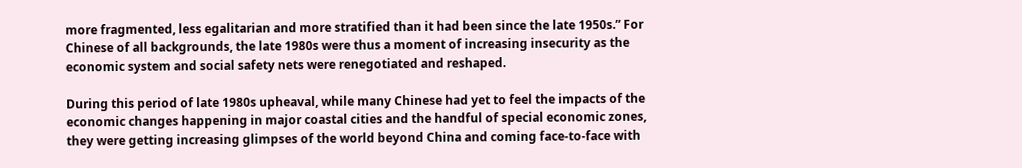more fragmented, less egalitarian and more stratified than it had been since the late 1950s.” For Chinese of all backgrounds, the late 1980s were thus a moment of increasing insecurity as the economic system and social safety nets were renegotiated and reshaped.

During this period of late 1980s upheaval, while many Chinese had yet to feel the impacts of the economic changes happening in major coastal cities and the handful of special economic zones, they were getting increasing glimpses of the world beyond China and coming face-to-face with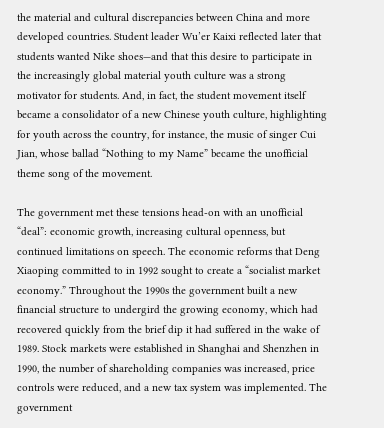the material and cultural discrepancies between China and more developed countries. Student leader Wu’er Kaixi reflected later that students wanted Nike shoes—and that this desire to participate in the increasingly global material youth culture was a strong motivator for students. And, in fact, the student movement itself became a consolidator of a new Chinese youth culture, highlighting for youth across the country, for instance, the music of singer Cui Jian, whose ballad “Nothing to my Name” became the unofficial theme song of the movement.

The government met these tensions head-on with an unofficial “deal”: economic growth, increasing cultural openness, but continued limitations on speech. The economic reforms that Deng Xiaoping committed to in 1992 sought to create a “socialist market economy.” Throughout the 1990s the government built a new financial structure to undergird the growing economy, which had recovered quickly from the brief dip it had suffered in the wake of 1989. Stock markets were established in Shanghai and Shenzhen in 1990, the number of shareholding companies was increased, price controls were reduced, and a new tax system was implemented. The government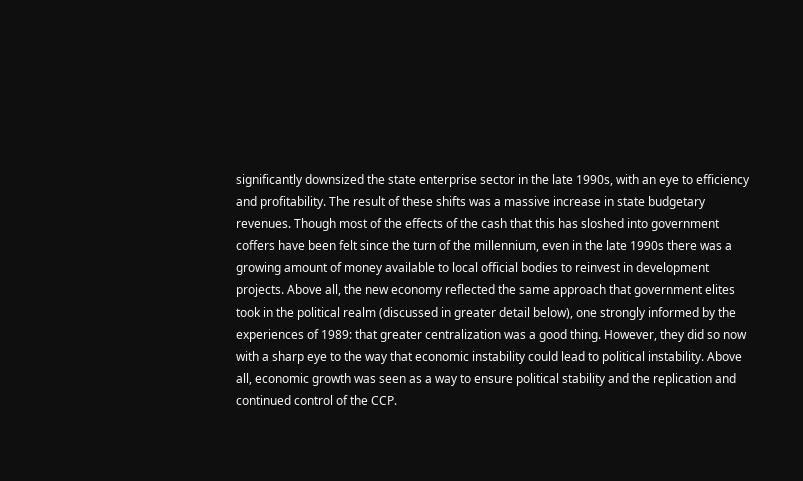significantly downsized the state enterprise sector in the late 1990s, with an eye to efficiency and profitability. The result of these shifts was a massive increase in state budgetary revenues. Though most of the effects of the cash that this has sloshed into government coffers have been felt since the turn of the millennium, even in the late 1990s there was a growing amount of money available to local official bodies to reinvest in development projects. Above all, the new economy reflected the same approach that government elites took in the political realm (discussed in greater detail below), one strongly informed by the experiences of 1989: that greater centralization was a good thing. However, they did so now with a sharp eye to the way that economic instability could lead to political instability. Above all, economic growth was seen as a way to ensure political stability and the replication and continued control of the CCP.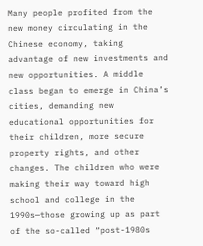Many people profited from the new money circulating in the Chinese economy, taking advantage of new investments and new opportunities. A middle class began to emerge in China’s cities, demanding new educational opportunities for their children, more secure property rights, and other changes. The children who were making their way toward high school and college in the 1990s—those growing up as part of the so-called “post-1980s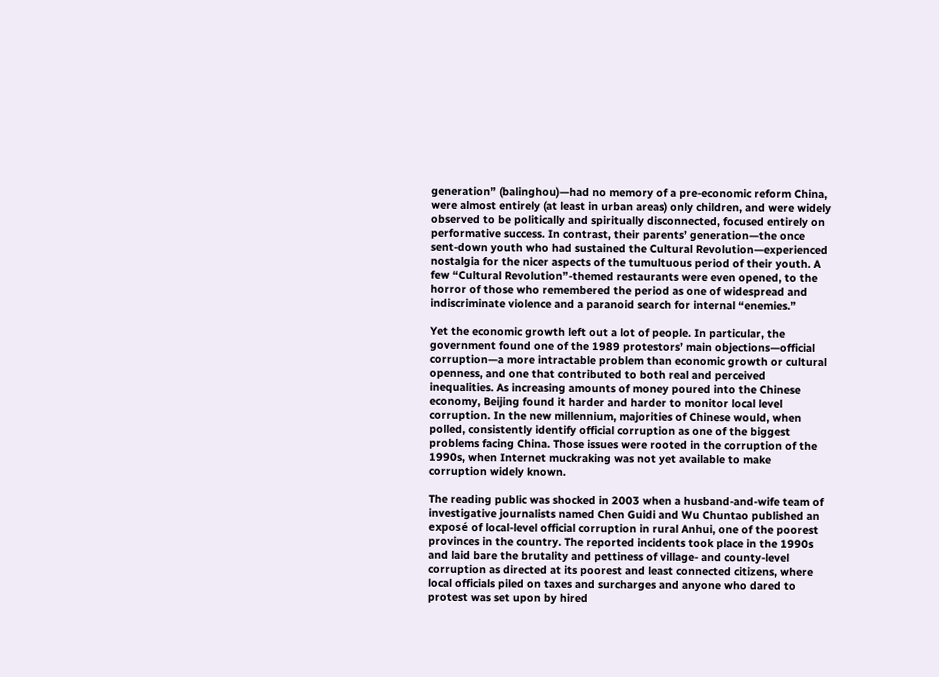generation” (balinghou)—had no memory of a pre-economic reform China, were almost entirely (at least in urban areas) only children, and were widely observed to be politically and spiritually disconnected, focused entirely on performative success. In contrast, their parents’ generation—the once sent-down youth who had sustained the Cultural Revolution—experienced nostalgia for the nicer aspects of the tumultuous period of their youth. A few “Cultural Revolution”-themed restaurants were even opened, to the horror of those who remembered the period as one of widespread and indiscriminate violence and a paranoid search for internal “enemies.”

Yet the economic growth left out a lot of people. In particular, the government found one of the 1989 protestors’ main objections—official corruption—a more intractable problem than economic growth or cultural openness, and one that contributed to both real and perceived inequalities. As increasing amounts of money poured into the Chinese economy, Beijing found it harder and harder to monitor local level corruption. In the new millennium, majorities of Chinese would, when polled, consistently identify official corruption as one of the biggest problems facing China. Those issues were rooted in the corruption of the 1990s, when Internet muckraking was not yet available to make corruption widely known.

The reading public was shocked in 2003 when a husband-and-wife team of investigative journalists named Chen Guidi and Wu Chuntao published an exposé of local-level official corruption in rural Anhui, one of the poorest provinces in the country. The reported incidents took place in the 1990s and laid bare the brutality and pettiness of village- and county-level corruption as directed at its poorest and least connected citizens, where local officials piled on taxes and surcharges and anyone who dared to protest was set upon by hired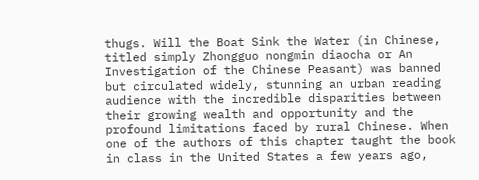thugs. Will the Boat Sink the Water (in Chinese, titled simply Zhongguo nongmin diaocha or An Investigation of the Chinese Peasant) was banned but circulated widely, stunning an urban reading audience with the incredible disparities between their growing wealth and opportunity and the profound limitations faced by rural Chinese. When one of the authors of this chapter taught the book in class in the United States a few years ago,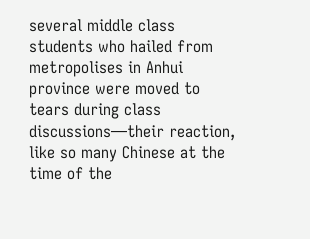several middle class students who hailed from metropolises in Anhui province were moved to tears during class discussions—their reaction, like so many Chinese at the time of the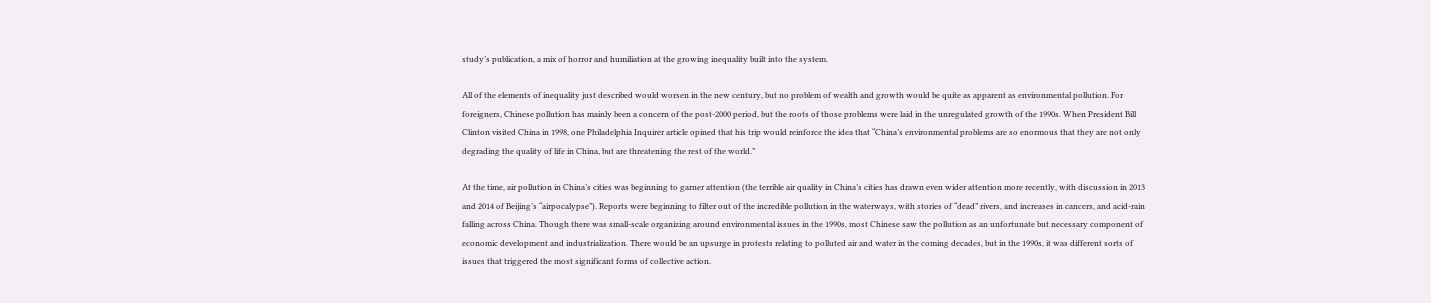study’s publication, a mix of horror and humiliation at the growing inequality built into the system.

All of the elements of inequality just described would worsen in the new century, but no problem of wealth and growth would be quite as apparent as environmental pollution. For foreigners, Chinese pollution has mainly been a concern of the post-2000 period, but the roots of those problems were laid in the unregulated growth of the 1990s. When President Bill Clinton visited China in 1998, one Philadelphia Inquirer article opined that his trip would reinforce the idea that “China’s environmental problems are so enormous that they are not only degrading the quality of life in China, but are threatening the rest of the world.”

At the time, air pollution in China’s cities was beginning to garner attention (the terrible air quality in China’s cities has drawn even wider attention more recently, with discussion in 2013 and 2014 of Beijing’s “airpocalypse”). Reports were beginning to filter out of the incredible pollution in the waterways, with stories of “dead” rivers, and increases in cancers, and acid-rain falling across China. Though there was small-scale organizing around environmental issues in the 1990s, most Chinese saw the pollution as an unfortunate but necessary component of economic development and industrialization. There would be an upsurge in protests relating to polluted air and water in the coming decades, but in the 1990s, it was different sorts of issues that triggered the most significant forms of collective action.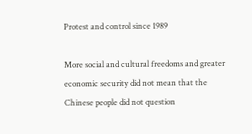Protest and control since 1989

More social and cultural freedoms and greater economic security did not mean that the Chinese people did not question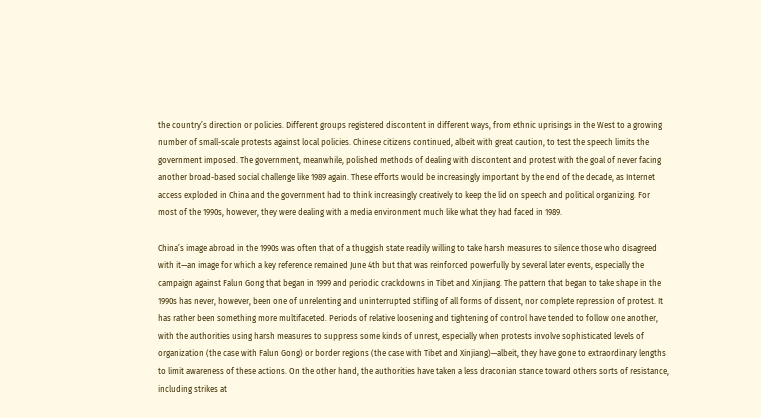the country’s direction or policies. Different groups registered discontent in different ways, from ethnic uprisings in the West to a growing number of small-scale protests against local policies. Chinese citizens continued, albeit with great caution, to test the speech limits the government imposed. The government, meanwhile, polished methods of dealing with discontent and protest with the goal of never facing another broad-based social challenge like 1989 again. These efforts would be increasingly important by the end of the decade, as Internet access exploded in China and the government had to think increasingly creatively to keep the lid on speech and political organizing. For most of the 1990s, however, they were dealing with a media environment much like what they had faced in 1989.

China’s image abroad in the 1990s was often that of a thuggish state readily willing to take harsh measures to silence those who disagreed with it—an image for which a key reference remained June 4th but that was reinforced powerfully by several later events, especially the campaign against Falun Gong that began in 1999 and periodic crackdowns in Tibet and Xinjiang. The pattern that began to take shape in the 1990s has never, however, been one of unrelenting and uninterrupted stifling of all forms of dissent, nor complete repression of protest. It has rather been something more multifaceted. Periods of relative loosening and tightening of control have tended to follow one another, with the authorities using harsh measures to suppress some kinds of unrest, especially when protests involve sophisticated levels of organization (the case with Falun Gong) or border regions (the case with Tibet and Xinjiang)—albeit, they have gone to extraordinary lengths to limit awareness of these actions. On the other hand, the authorities have taken a less draconian stance toward others sorts of resistance, including strikes at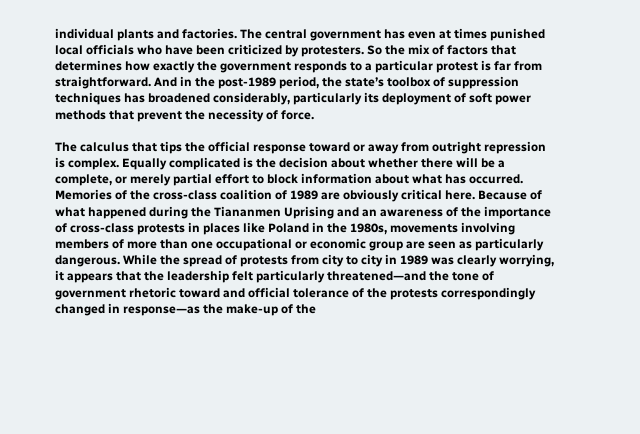individual plants and factories. The central government has even at times punished local officials who have been criticized by protesters. So the mix of factors that determines how exactly the government responds to a particular protest is far from straightforward. And in the post-1989 period, the state’s toolbox of suppression techniques has broadened considerably, particularly its deployment of soft power methods that prevent the necessity of force.

The calculus that tips the official response toward or away from outright repression is complex. Equally complicated is the decision about whether there will be a complete, or merely partial effort to block information about what has occurred. Memories of the cross-class coalition of 1989 are obviously critical here. Because of what happened during the Tiananmen Uprising and an awareness of the importance of cross-class protests in places like Poland in the 1980s, movements involving members of more than one occupational or economic group are seen as particularly dangerous. While the spread of protests from city to city in 1989 was clearly worrying, it appears that the leadership felt particularly threatened—and the tone of government rhetoric toward and official tolerance of the protests correspondingly changed in response—as the make-up of the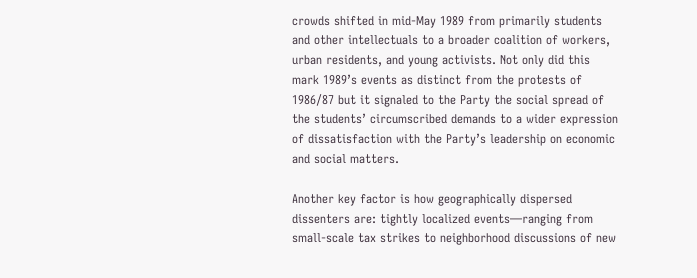crowds shifted in mid-May 1989 from primarily students and other intellectuals to a broader coalition of workers, urban residents, and young activists. Not only did this mark 1989’s events as distinct from the protests of 1986/87 but it signaled to the Party the social spread of the students’ circumscribed demands to a wider expression of dissatisfaction with the Party’s leadership on economic and social matters.

Another key factor is how geographically dispersed dissenters are: tightly localized events—ranging from small-scale tax strikes to neighborhood discussions of new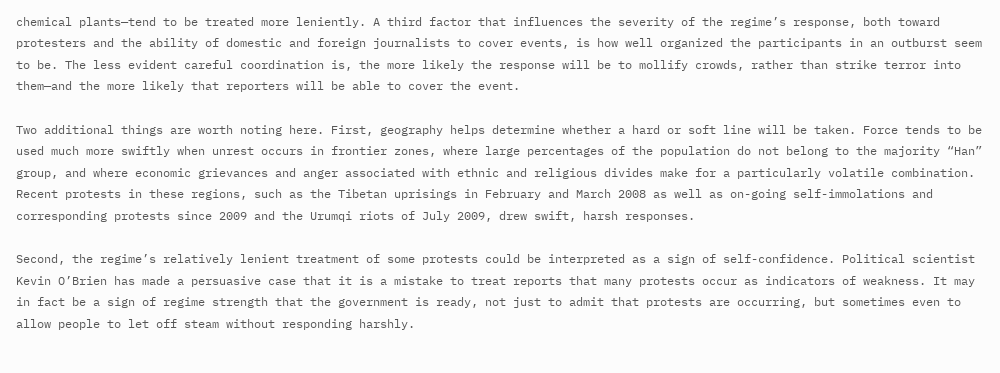chemical plants—tend to be treated more leniently. A third factor that influences the severity of the regime’s response, both toward protesters and the ability of domestic and foreign journalists to cover events, is how well organized the participants in an outburst seem to be. The less evident careful coordination is, the more likely the response will be to mollify crowds, rather than strike terror into them—and the more likely that reporters will be able to cover the event.

Two additional things are worth noting here. First, geography helps determine whether a hard or soft line will be taken. Force tends to be used much more swiftly when unrest occurs in frontier zones, where large percentages of the population do not belong to the majority “Han” group, and where economic grievances and anger associated with ethnic and religious divides make for a particularly volatile combination. Recent protests in these regions, such as the Tibetan uprisings in February and March 2008 as well as on-going self-immolations and corresponding protests since 2009 and the Urumqi riots of July 2009, drew swift, harsh responses.

Second, the regime’s relatively lenient treatment of some protests could be interpreted as a sign of self-confidence. Political scientist Kevin O’Brien has made a persuasive case that it is a mistake to treat reports that many protests occur as indicators of weakness. It may in fact be a sign of regime strength that the government is ready, not just to admit that protests are occurring, but sometimes even to allow people to let off steam without responding harshly.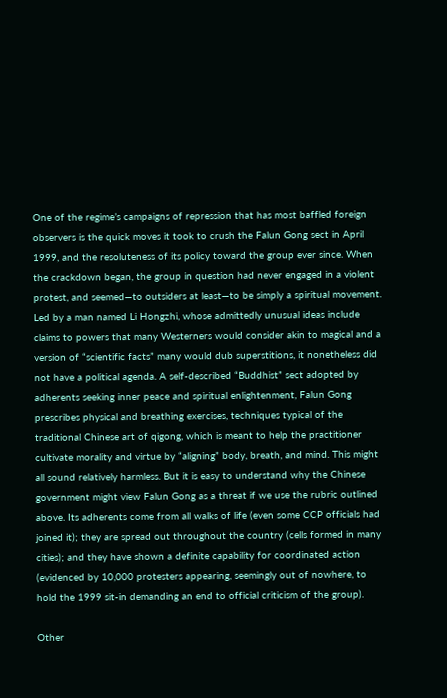One of the regime’s campaigns of repression that has most baffled foreign observers is the quick moves it took to crush the Falun Gong sect in April 1999, and the resoluteness of its policy toward the group ever since. When the crackdown began, the group in question had never engaged in a violent protest, and seemed—to outsiders at least—to be simply a spiritual movement. Led by a man named Li Hongzhi, whose admittedly unusual ideas include claims to powers that many Westerners would consider akin to magical and a version of “scientific facts” many would dub superstitions, it nonetheless did not have a political agenda. A self-described “Buddhist” sect adopted by adherents seeking inner peace and spiritual enlightenment, Falun Gong prescribes physical and breathing exercises, techniques typical of the traditional Chinese art of qigong, which is meant to help the practitioner cultivate morality and virtue by “aligning” body, breath, and mind. This might all sound relatively harmless. But it is easy to understand why the Chinese government might view Falun Gong as a threat if we use the rubric outlined above. Its adherents come from all walks of life (even some CCP officials had joined it); they are spread out throughout the country (cells formed in many cities); and they have shown a definite capability for coordinated action (evidenced by 10,000 protesters appearing, seemingly out of nowhere, to hold the 1999 sit-in demanding an end to official criticism of the group).

Other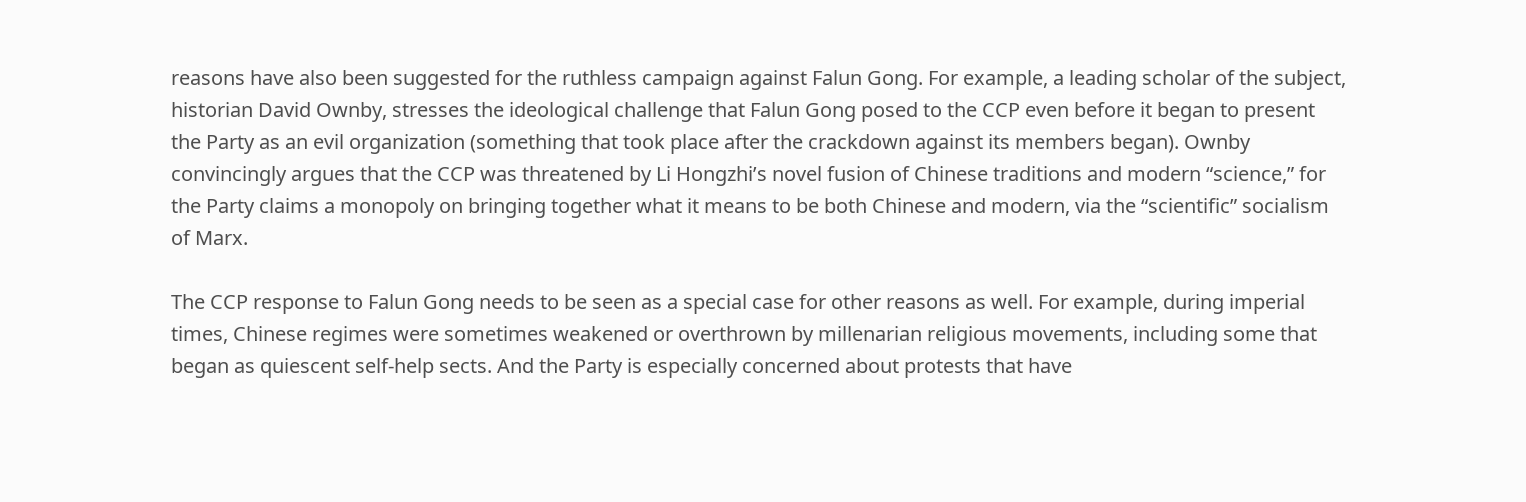reasons have also been suggested for the ruthless campaign against Falun Gong. For example, a leading scholar of the subject, historian David Ownby, stresses the ideological challenge that Falun Gong posed to the CCP even before it began to present the Party as an evil organization (something that took place after the crackdown against its members began). Ownby convincingly argues that the CCP was threatened by Li Hongzhi’s novel fusion of Chinese traditions and modern “science,” for the Party claims a monopoly on bringing together what it means to be both Chinese and modern, via the “scientific” socialism of Marx.

The CCP response to Falun Gong needs to be seen as a special case for other reasons as well. For example, during imperial times, Chinese regimes were sometimes weakened or overthrown by millenarian religious movements, including some that began as quiescent self-help sects. And the Party is especially concerned about protests that have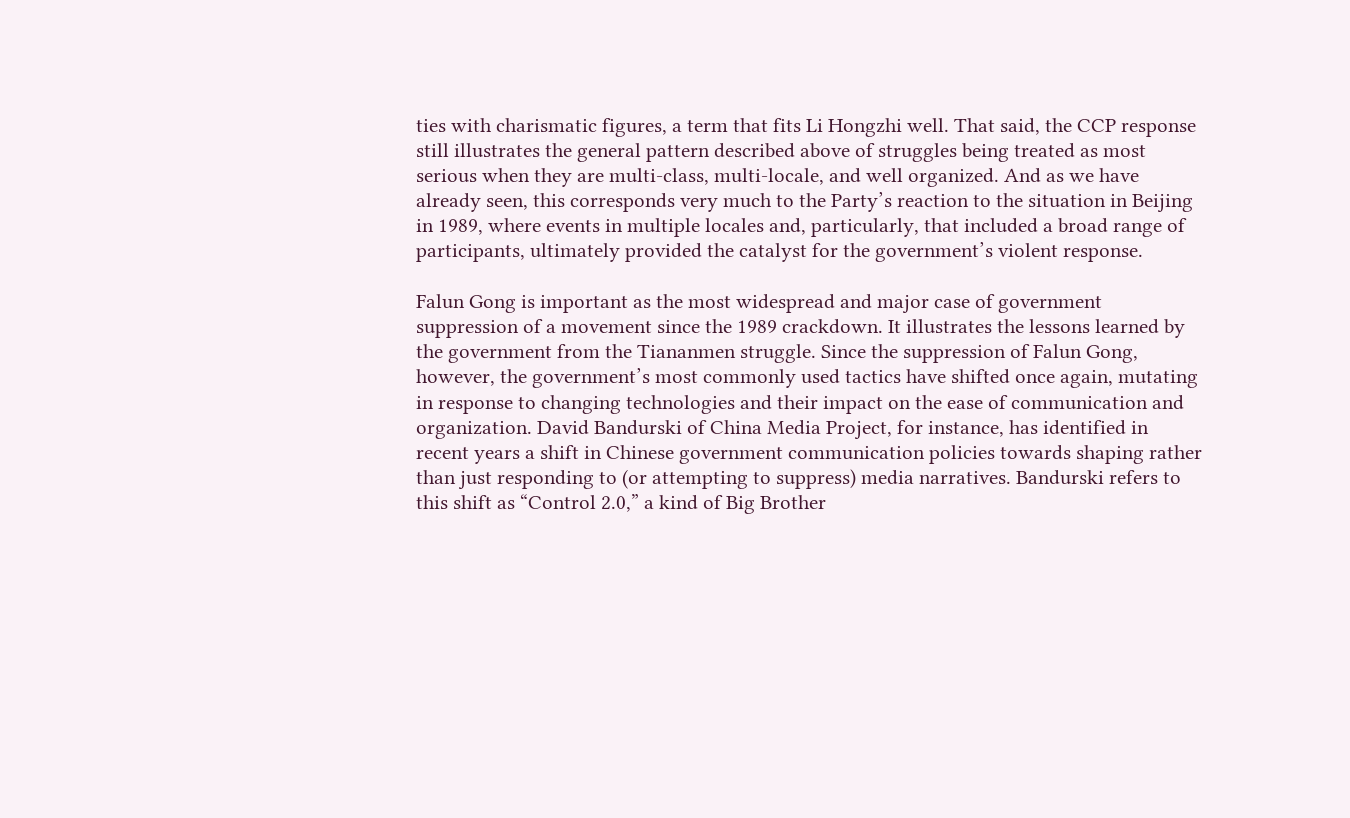ties with charismatic figures, a term that fits Li Hongzhi well. That said, the CCP response still illustrates the general pattern described above of struggles being treated as most serious when they are multi-class, multi-locale, and well organized. And as we have already seen, this corresponds very much to the Party’s reaction to the situation in Beijing in 1989, where events in multiple locales and, particularly, that included a broad range of participants, ultimately provided the catalyst for the government’s violent response.

Falun Gong is important as the most widespread and major case of government suppression of a movement since the 1989 crackdown. It illustrates the lessons learned by the government from the Tiananmen struggle. Since the suppression of Falun Gong, however, the government’s most commonly used tactics have shifted once again, mutating in response to changing technologies and their impact on the ease of communication and organization. David Bandurski of China Media Project, for instance, has identified in recent years a shift in Chinese government communication policies towards shaping rather than just responding to (or attempting to suppress) media narratives. Bandurski refers to this shift as “Control 2.0,” a kind of Big Brother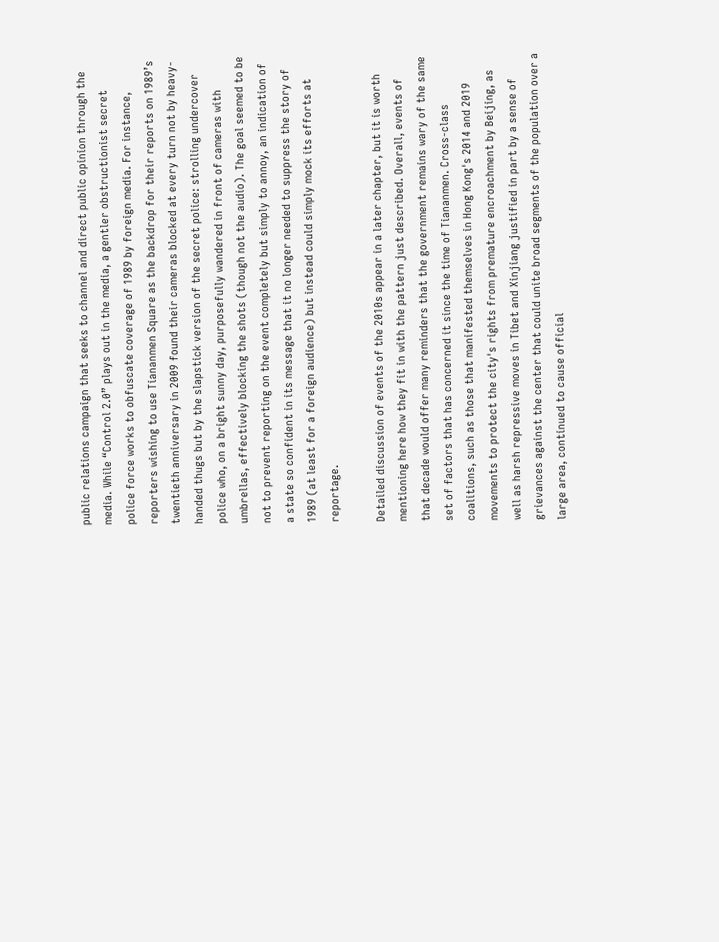public relations campaign that seeks to channel and direct public opinion through the media. While “Control 2.0” plays out in the media, a gentler obstructionist secret police force works to obfuscate coverage of 1989 by foreign media. For instance, reporters wishing to use Tiananmen Square as the backdrop for their reports on 1989’s twentieth anniversary in 2009 found their cameras blocked at every turn not by heavy-handed thugs but by the slapstick version of the secret police: strolling undercover police who, on a bright sunny day, purposefully wandered in front of cameras with umbrellas, effectively blocking the shots (though not the audio). The goal seemed to be not to prevent reporting on the event completely but simply to annoy, an indication of a state so confident in its message that it no longer needed to suppress the story of 1989 (at least for a foreign audience) but instead could simply mock its efforts at reportage.

Detailed discussion of events of the 2010s appear in a later chapter, but it is worth mentioning here how they fit in with the pattern just described. Overall, events of that decade would offer many reminders that the government remains wary of the same set of factors that has concerned it since the time of Tiananmen. Cross-class coalitions, such as those that manifested themselves in Hong Kong's 2014 and 2019 movements to protect the city's rights from premature encroachment by Beijing, as well as harsh repressive moves in Tibet and Xinjiang justified in part by a sense of grievances against the center that could unite broad segments of the population over a large area, continued to cause official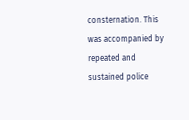consternation. This was accompanied by repeated and sustained police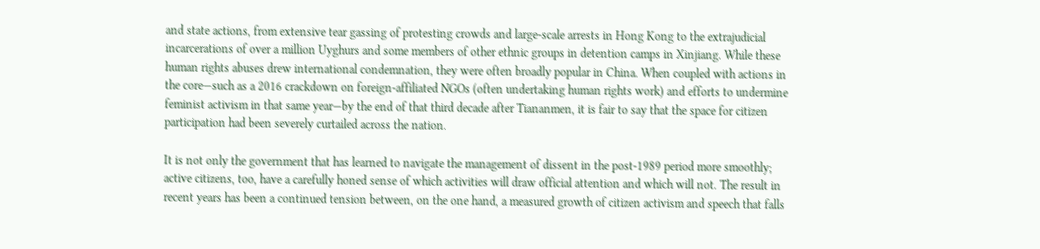and state actions, from extensive tear gassing of protesting crowds and large-scale arrests in Hong Kong to the extrajudicial incarcerations of over a million Uyghurs and some members of other ethnic groups in detention camps in Xinjiang. While these human rights abuses drew international condemnation, they were often broadly popular in China. When coupled with actions in the core—such as a 2016 crackdown on foreign-affiliated NGOs (often undertaking human rights work) and efforts to undermine feminist activism in that same year—by the end of that third decade after Tiananmen, it is fair to say that the space for citizen participation had been severely curtailed across the nation.

It is not only the government that has learned to navigate the management of dissent in the post-1989 period more smoothly; active citizens, too, have a carefully honed sense of which activities will draw official attention and which will not. The result in recent years has been a continued tension between, on the one hand, a measured growth of citizen activism and speech that falls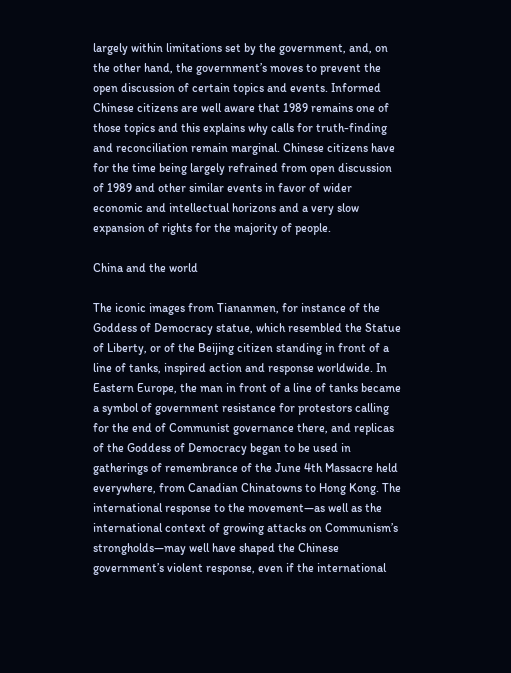largely within limitations set by the government, and, on the other hand, the government’s moves to prevent the open discussion of certain topics and events. Informed Chinese citizens are well aware that 1989 remains one of those topics and this explains why calls for truth-finding and reconciliation remain marginal. Chinese citizens have for the time being largely refrained from open discussion of 1989 and other similar events in favor of wider economic and intellectual horizons and a very slow expansion of rights for the majority of people.

China and the world

The iconic images from Tiananmen, for instance of the Goddess of Democracy statue, which resembled the Statue of Liberty, or of the Beijing citizen standing in front of a line of tanks, inspired action and response worldwide. In Eastern Europe, the man in front of a line of tanks became a symbol of government resistance for protestors calling for the end of Communist governance there, and replicas of the Goddess of Democracy began to be used in gatherings of remembrance of the June 4th Massacre held everywhere, from Canadian Chinatowns to Hong Kong. The international response to the movement—as well as the international context of growing attacks on Communism’s strongholds—may well have shaped the Chinese government’s violent response, even if the international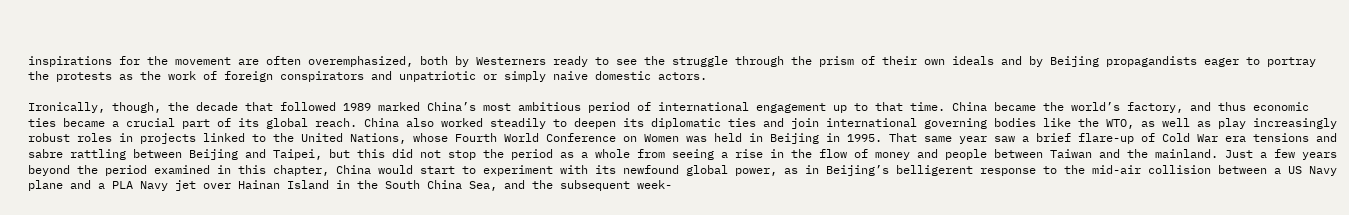inspirations for the movement are often overemphasized, both by Westerners ready to see the struggle through the prism of their own ideals and by Beijing propagandists eager to portray the protests as the work of foreign conspirators and unpatriotic or simply naive domestic actors.

Ironically, though, the decade that followed 1989 marked China’s most ambitious period of international engagement up to that time. China became the world’s factory, and thus economic ties became a crucial part of its global reach. China also worked steadily to deepen its diplomatic ties and join international governing bodies like the WTO, as well as play increasingly robust roles in projects linked to the United Nations, whose Fourth World Conference on Women was held in Beijing in 1995. That same year saw a brief flare-up of Cold War era tensions and sabre rattling between Beijing and Taipei, but this did not stop the period as a whole from seeing a rise in the flow of money and people between Taiwan and the mainland. Just a few years beyond the period examined in this chapter, China would start to experiment with its newfound global power, as in Beijing’s belligerent response to the mid-air collision between a US Navy plane and a PLA Navy jet over Hainan Island in the South China Sea, and the subsequent week-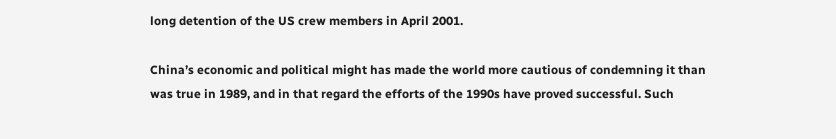long detention of the US crew members in April 2001.

China’s economic and political might has made the world more cautious of condemning it than was true in 1989, and in that regard the efforts of the 1990s have proved successful. Such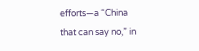efforts—a “China that can say no,” in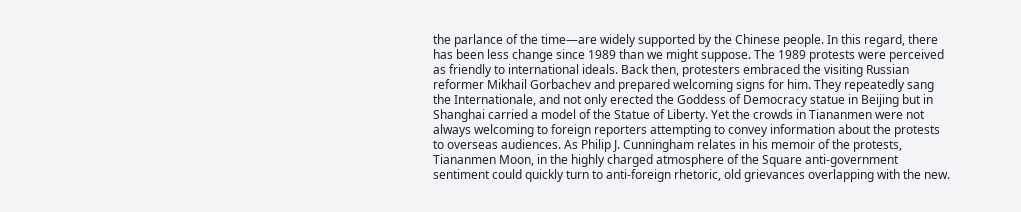the parlance of the time—are widely supported by the Chinese people. In this regard, there has been less change since 1989 than we might suppose. The 1989 protests were perceived as friendly to international ideals. Back then, protesters embraced the visiting Russian reformer Mikhail Gorbachev and prepared welcoming signs for him. They repeatedly sang the Internationale, and not only erected the Goddess of Democracy statue in Beijing but in Shanghai carried a model of the Statue of Liberty. Yet the crowds in Tiananmen were not always welcoming to foreign reporters attempting to convey information about the protests to overseas audiences. As Philip J. Cunningham relates in his memoir of the protests, Tiananmen Moon, in the highly charged atmosphere of the Square anti-government sentiment could quickly turn to anti-foreign rhetoric, old grievances overlapping with the new.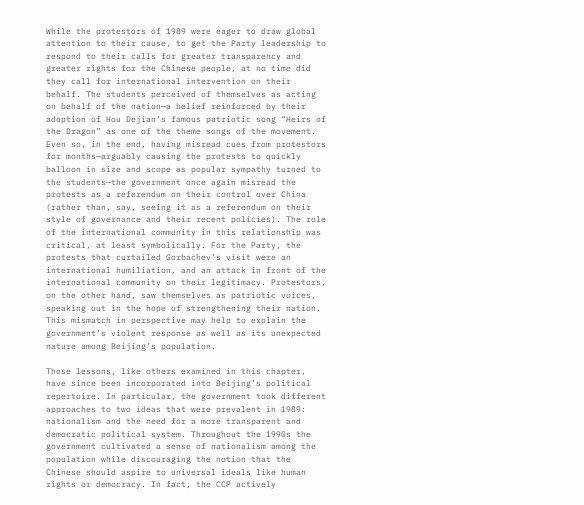While the protestors of 1989 were eager to draw global attention to their cause, to get the Party leadership to respond to their calls for greater transparency and greater rights for the Chinese people, at no time did they call for international intervention on their behalf. The students perceived of themselves as acting on behalf of the nation—a belief reinforced by their adoption of Hou Dejian’s famous patriotic song “Heirs of the Dragon” as one of the theme songs of the movement. Even so, in the end, having misread cues from protestors for months—arguably causing the protests to quickly balloon in size and scope as popular sympathy turned to the students—the government once again misread the protests as a referendum on their control over China (rather than, say, seeing it as a referendum on their style of governance and their recent policies). The role of the international community in this relationship was critical, at least symbolically. For the Party, the protests that curtailed Gorbachev’s visit were an international humiliation, and an attack in front of the international community on their legitimacy. Protestors, on the other hand, saw themselves as patriotic voices, speaking out in the hope of strengthening their nation. This mismatch in perspective may help to explain the government’s violent response as well as its unexpected nature among Beijing’s population.

Those lessons, like others examined in this chapter, have since been incorporated into Beijing’s political repertoire. In particular, the government took different approaches to two ideas that were prevalent in 1989: nationalism and the need for a more transparent and democratic political system. Throughout the 1990s the government cultivated a sense of nationalism among the population while discouraging the notion that the Chinese should aspire to universal ideals like human rights or democracy. In fact, the CCP actively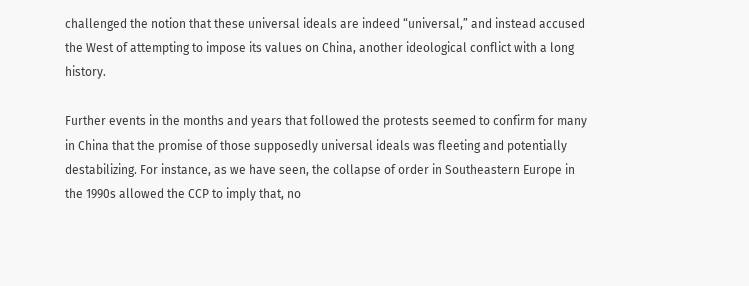challenged the notion that these universal ideals are indeed “universal,” and instead accused the West of attempting to impose its values on China, another ideological conflict with a long history.

Further events in the months and years that followed the protests seemed to confirm for many in China that the promise of those supposedly universal ideals was fleeting and potentially destabilizing. For instance, as we have seen, the collapse of order in Southeastern Europe in the 1990s allowed the CCP to imply that, no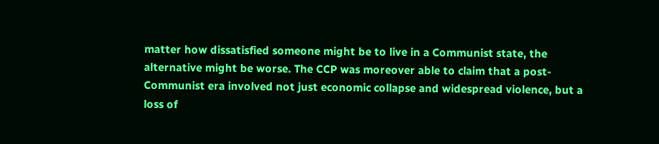matter how dissatisfied someone might be to live in a Communist state, the alternative might be worse. The CCP was moreover able to claim that a post-Communist era involved not just economic collapse and widespread violence, but a loss of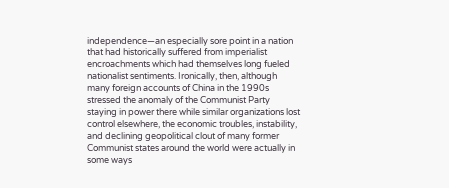independence—an especially sore point in a nation that had historically suffered from imperialist encroachments which had themselves long fueled nationalist sentiments. Ironically, then, although many foreign accounts of China in the 1990s stressed the anomaly of the Communist Party staying in power there while similar organizations lost control elsewhere, the economic troubles, instability, and declining geopolitical clout of many former Communist states around the world were actually in some ways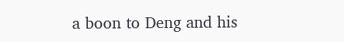a boon to Deng and his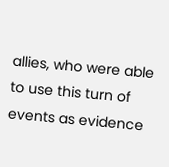allies, who were able to use this turn of events as evidence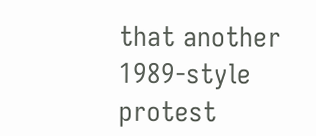that another 1989-style protest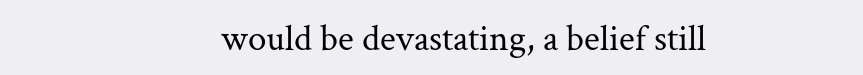would be devastating, a belief still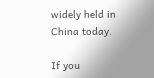widely held in China today.

If you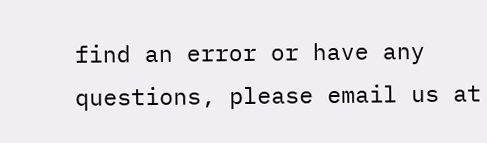find an error or have any questions, please email us at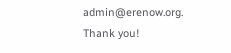admin@erenow.org. Thank you!